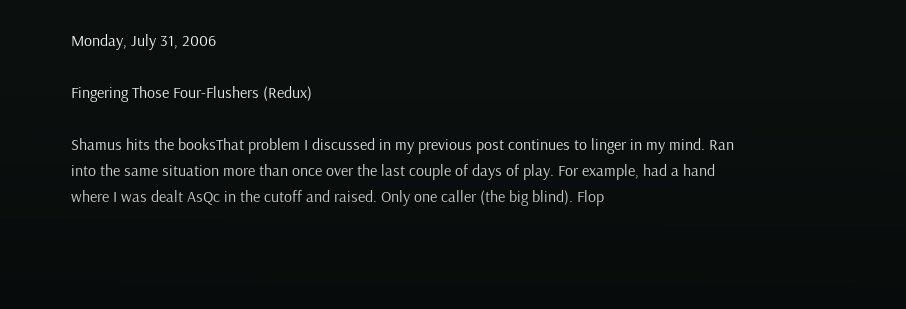Monday, July 31, 2006

Fingering Those Four-Flushers (Redux)

Shamus hits the booksThat problem I discussed in my previous post continues to linger in my mind. Ran into the same situation more than once over the last couple of days of play. For example, had a hand where I was dealt AsQc in the cutoff and raised. Only one caller (the big blind). Flop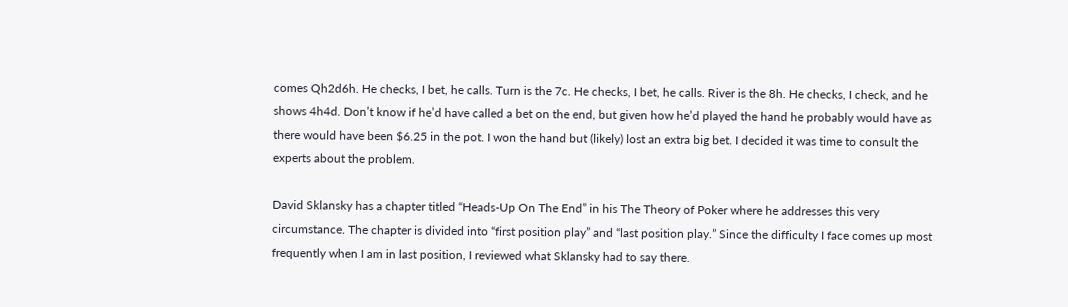comes Qh2d6h. He checks, I bet, he calls. Turn is the 7c. He checks, I bet, he calls. River is the 8h. He checks, I check, and he shows 4h4d. Don’t know if he’d have called a bet on the end, but given how he’d played the hand he probably would have as there would have been $6.25 in the pot. I won the hand but (likely) lost an extra big bet. I decided it was time to consult the experts about the problem.

David Sklansky has a chapter titled “Heads-Up On The End” in his The Theory of Poker where he addresses this very circumstance. The chapter is divided into “first position play” and “last position play.” Since the difficulty I face comes up most frequently when I am in last position, I reviewed what Sklansky had to say there.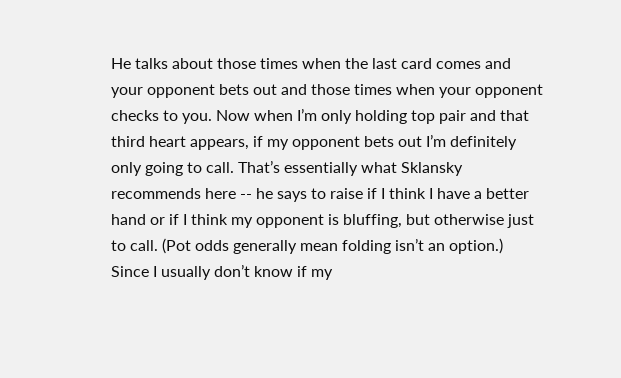He talks about those times when the last card comes and your opponent bets out and those times when your opponent checks to you. Now when I’m only holding top pair and that third heart appears, if my opponent bets out I’m definitely only going to call. That’s essentially what Sklansky recommends here -- he says to raise if I think I have a better hand or if I think my opponent is bluffing, but otherwise just to call. (Pot odds generally mean folding isn’t an option.) Since I usually don’t know if my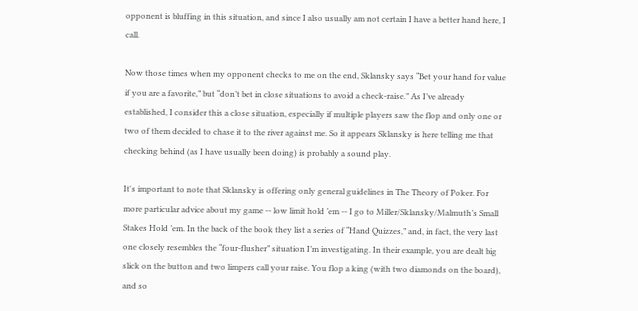opponent is bluffing in this situation, and since I also usually am not certain I have a better hand here, I call.

Now those times when my opponent checks to me on the end, Sklansky says “Bet your hand for value if you are a favorite,” but “don’t bet in close situations to avoid a check-raise.” As I’ve already established, I consider this a close situation, especially if multiple players saw the flop and only one or two of them decided to chase it to the river against me. So it appears Sklansky is here telling me that checking behind (as I have usually been doing) is probably a sound play.

It's important to note that Sklansky is offering only general guidelines in The Theory of Poker. For more particular advice about my game -- low limit hold ’em -- I go to Miller/Sklansky/Malmuth’s Small Stakes Hold ’em. In the back of the book they list a series of “Hand Quizzes,” and, in fact, the very last one closely resembles the “four-flusher” situation I’m investigating. In their example, you are dealt big slick on the button and two limpers call your raise. You flop a king (with two diamonds on the board), and so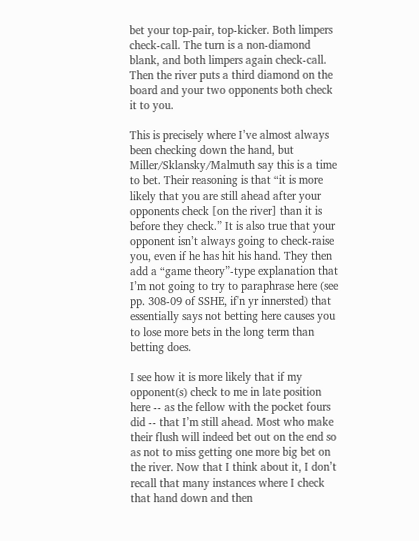bet your top-pair, top-kicker. Both limpers check-call. The turn is a non-diamond blank, and both limpers again check-call. Then the river puts a third diamond on the board and your two opponents both check it to you.

This is precisely where I’ve almost always been checking down the hand, but Miller/Sklansky/Malmuth say this is a time to bet. Their reasoning is that “it is more likely that you are still ahead after your opponents check [on the river] than it is before they check.” It is also true that your opponent isn’t always going to check-raise you, even if he has hit his hand. They then add a “game theory”-type explanation that I’m not going to try to paraphrase here (see pp. 308-09 of SSHE, if'n yr innersted) that essentially says not betting here causes you to lose more bets in the long term than betting does.

I see how it is more likely that if my opponent(s) check to me in late position here -- as the fellow with the pocket fours did -- that I’m still ahead. Most who make their flush will indeed bet out on the end so as not to miss getting one more big bet on the river. Now that I think about it, I don’t recall that many instances where I check that hand down and then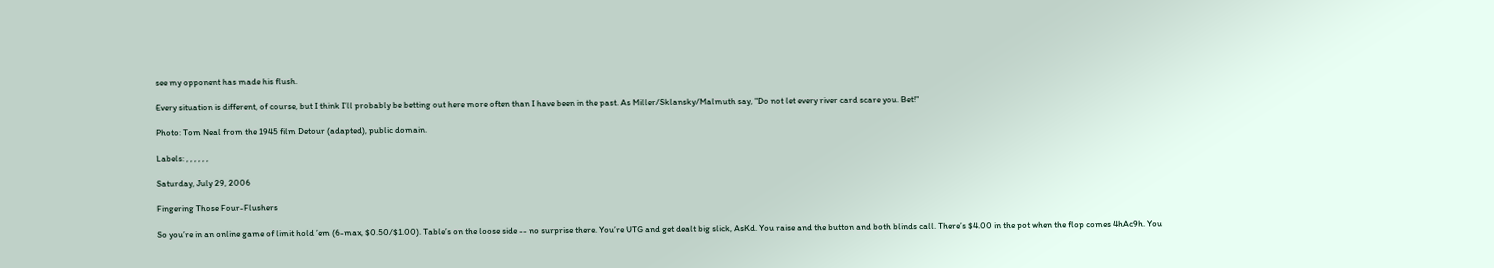see my opponent has made his flush.

Every situation is different, of course, but I think I’ll probably be betting out here more often than I have been in the past. As Miller/Sklansky/Malmuth say, "Do not let every river card scare you. Bet!"

Photo: Tom Neal from the 1945 film Detour (adapted), public domain.

Labels: , , , , , ,

Saturday, July 29, 2006

Fingering Those Four-Flushers

So you’re in an online game of limit hold ’em (6-max, $0.50/$1.00). Table’s on the loose side -- no surprise there. You’re UTG and get dealt big slick, AsKd. You raise and the button and both blinds call. There’s $4.00 in the pot when the flop comes 4hAc9h. You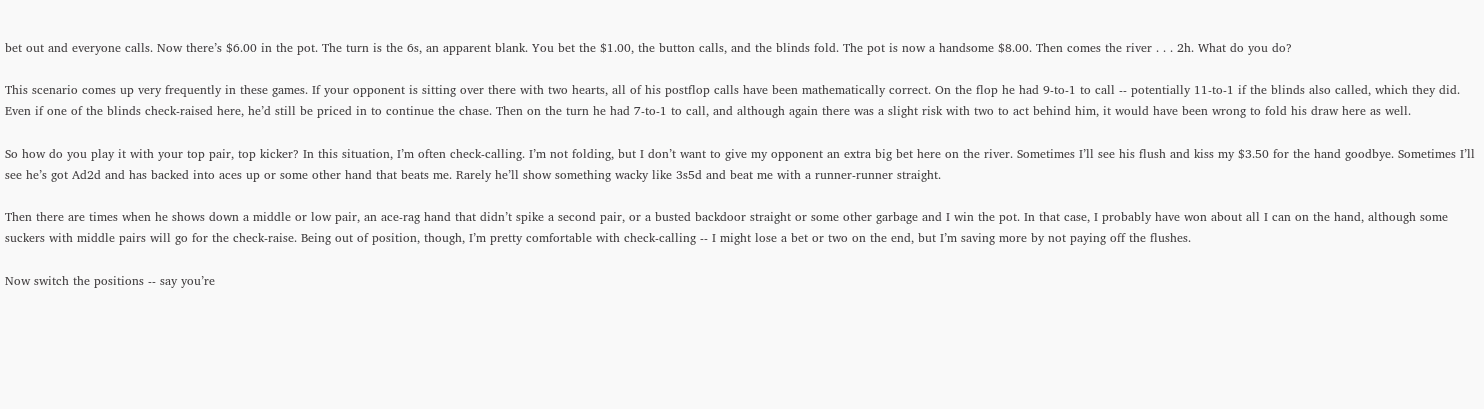bet out and everyone calls. Now there’s $6.00 in the pot. The turn is the 6s, an apparent blank. You bet the $1.00, the button calls, and the blinds fold. The pot is now a handsome $8.00. Then comes the river . . . 2h. What do you do?

This scenario comes up very frequently in these games. If your opponent is sitting over there with two hearts, all of his postflop calls have been mathematically correct. On the flop he had 9-to-1 to call -- potentially 11-to-1 if the blinds also called, which they did. Even if one of the blinds check-raised here, he’d still be priced in to continue the chase. Then on the turn he had 7-to-1 to call, and although again there was a slight risk with two to act behind him, it would have been wrong to fold his draw here as well.

So how do you play it with your top pair, top kicker? In this situation, I’m often check-calling. I’m not folding, but I don’t want to give my opponent an extra big bet here on the river. Sometimes I’ll see his flush and kiss my $3.50 for the hand goodbye. Sometimes I’ll see he’s got Ad2d and has backed into aces up or some other hand that beats me. Rarely he’ll show something wacky like 3s5d and beat me with a runner-runner straight.

Then there are times when he shows down a middle or low pair, an ace-rag hand that didn’t spike a second pair, or a busted backdoor straight or some other garbage and I win the pot. In that case, I probably have won about all I can on the hand, although some suckers with middle pairs will go for the check-raise. Being out of position, though, I’m pretty comfortable with check-calling -- I might lose a bet or two on the end, but I’m saving more by not paying off the flushes.

Now switch the positions -- say you’re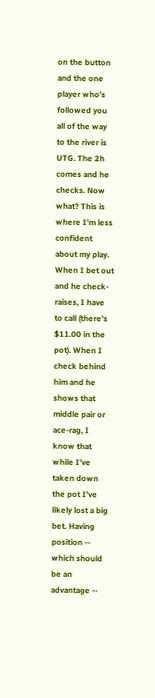on the button and the one player who’s followed you all of the way to the river is UTG. The 2h comes and he checks. Now what? This is where I’m less confident about my play. When I bet out and he check-raises, I have to call (there’s $11.00 in the pot). When I check behind him and he shows that middle pair or ace-rag, I know that while I’ve taken down the pot I’ve likely lost a big bet. Having position -- which should be an advantage --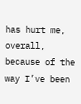has hurt me, overall, because of the way I’ve been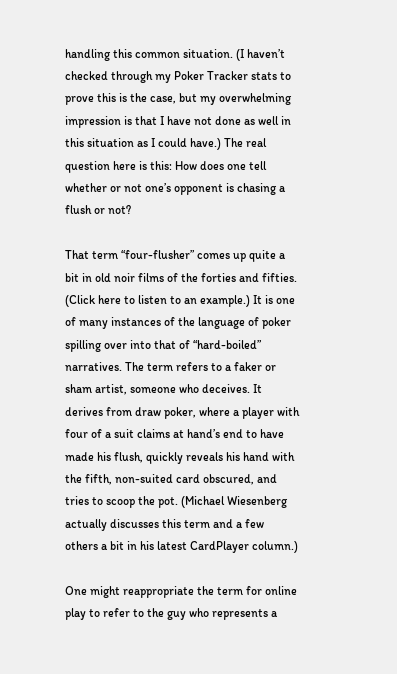handling this common situation. (I haven’t checked through my Poker Tracker stats to prove this is the case, but my overwhelming impression is that I have not done as well in this situation as I could have.) The real question here is this: How does one tell whether or not one’s opponent is chasing a flush or not?

That term “four-flusher” comes up quite a bit in old noir films of the forties and fifties. (Click here to listen to an example.) It is one of many instances of the language of poker spilling over into that of “hard-boiled” narratives. The term refers to a faker or sham artist, someone who deceives. It derives from draw poker, where a player with four of a suit claims at hand’s end to have made his flush, quickly reveals his hand with the fifth, non-suited card obscured, and tries to scoop the pot. (Michael Wiesenberg actually discusses this term and a few others a bit in his latest CardPlayer column.)

One might reappropriate the term for online play to refer to the guy who represents a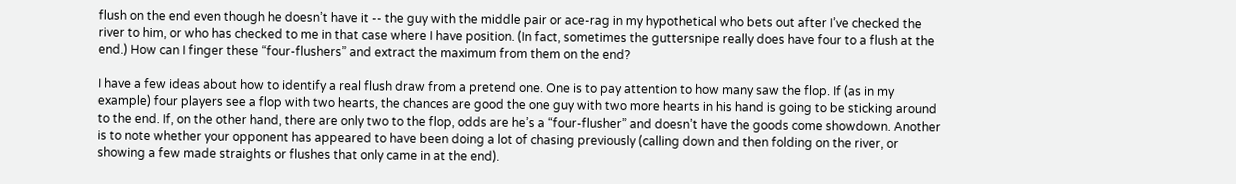flush on the end even though he doesn’t have it -- the guy with the middle pair or ace-rag in my hypothetical who bets out after I’ve checked the river to him, or who has checked to me in that case where I have position. (In fact, sometimes the guttersnipe really does have four to a flush at the end.) How can I finger these “four-flushers” and extract the maximum from them on the end?

I have a few ideas about how to identify a real flush draw from a pretend one. One is to pay attention to how many saw the flop. If (as in my example) four players see a flop with two hearts, the chances are good the one guy with two more hearts in his hand is going to be sticking around to the end. If, on the other hand, there are only two to the flop, odds are he’s a “four-flusher” and doesn’t have the goods come showdown. Another is to note whether your opponent has appeared to have been doing a lot of chasing previously (calling down and then folding on the river, or showing a few made straights or flushes that only came in at the end).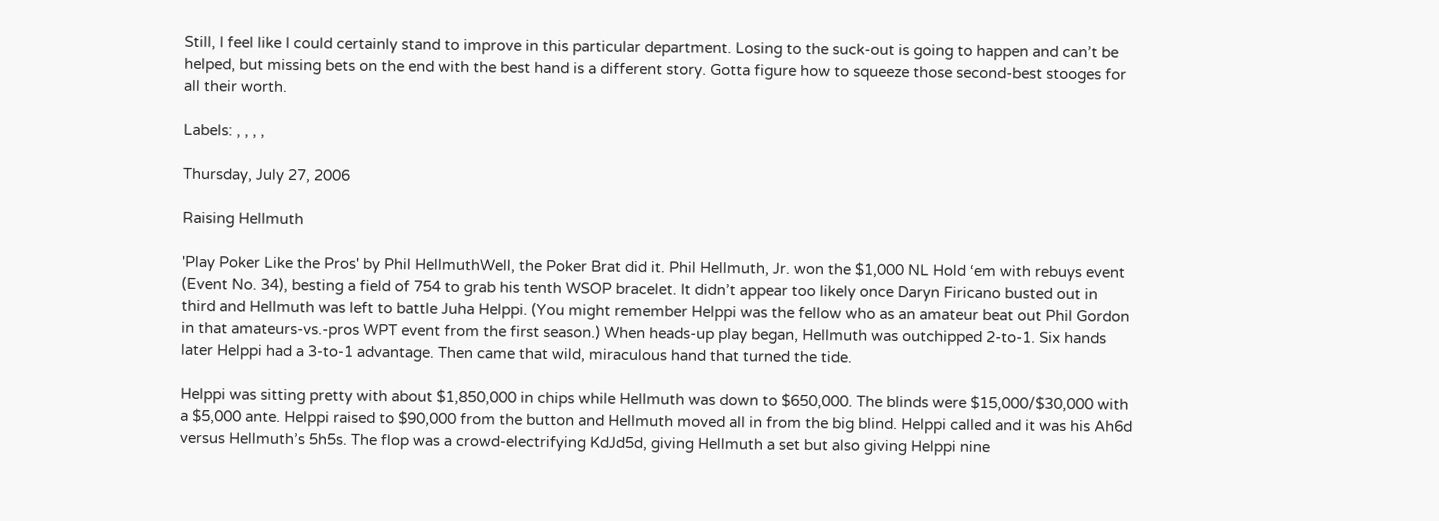Still, I feel like I could certainly stand to improve in this particular department. Losing to the suck-out is going to happen and can’t be helped, but missing bets on the end with the best hand is a different story. Gotta figure how to squeeze those second-best stooges for all their worth.

Labels: , , , ,

Thursday, July 27, 2006

Raising Hellmuth

'Play Poker Like the Pros' by Phil HellmuthWell, the Poker Brat did it. Phil Hellmuth, Jr. won the $1,000 NL Hold ‘em with rebuys event (Event No. 34), besting a field of 754 to grab his tenth WSOP bracelet. It didn’t appear too likely once Daryn Firicano busted out in third and Hellmuth was left to battle Juha Helppi. (You might remember Helppi was the fellow who as an amateur beat out Phil Gordon in that amateurs-vs.-pros WPT event from the first season.) When heads-up play began, Hellmuth was outchipped 2-to-1. Six hands later Helppi had a 3-to-1 advantage. Then came that wild, miraculous hand that turned the tide.

Helppi was sitting pretty with about $1,850,000 in chips while Hellmuth was down to $650,000. The blinds were $15,000/$30,000 with a $5,000 ante. Helppi raised to $90,000 from the button and Hellmuth moved all in from the big blind. Helppi called and it was his Ah6d versus Hellmuth’s 5h5s. The flop was a crowd-electrifying KdJd5d, giving Hellmuth a set but also giving Helppi nine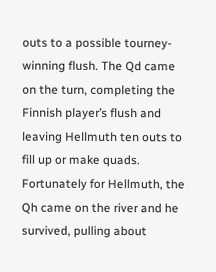outs to a possible tourney-winning flush. The Qd came on the turn, completing the Finnish player’s flush and leaving Hellmuth ten outs to fill up or make quads. Fortunately for Hellmuth, the Qh came on the river and he survived, pulling about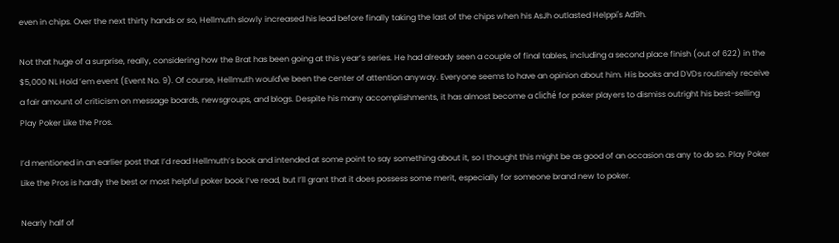even in chips. Over the next thirty hands or so, Hellmuth slowly increased his lead before finally taking the last of the chips when his AsJh outlasted Helppi's Ad9h.

Not that huge of a surprise, really, considering how the Brat has been going at this year’s series. He had already seen a couple of final tables, including a second place finish (out of 622) in the $5,000 NL Hold ’em event (Event No. 9). Of course, Hellmuth would've been the center of attention anyway. Everyone seems to have an opinion about him. His books and DVDs routinely receive a fair amount of criticism on message boards, newsgroups, and blogs. Despite his many accomplishments, it has almost become a cliché for poker players to dismiss outright his best-selling Play Poker Like the Pros.

I’d mentioned in an earlier post that I’d read Hellmuth’s book and intended at some point to say something about it, so I thought this might be as good of an occasion as any to do so. Play Poker Like the Pros is hardly the best or most helpful poker book I’ve read, but I’ll grant that it does possess some merit, especially for someone brand new to poker.

Nearly half of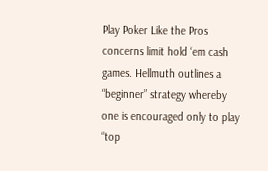Play Poker Like the Pros concerns limit hold ‘em cash games. Hellmuth outlines a “beginner” strategy whereby one is encouraged only to play “top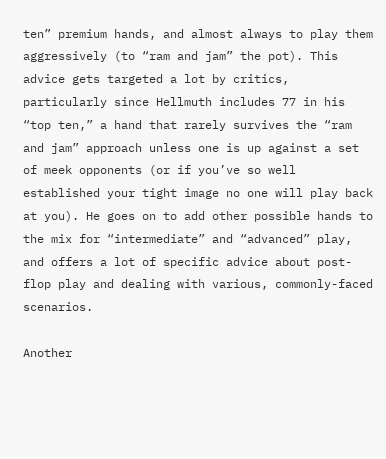ten” premium hands, and almost always to play them aggressively (to “ram and jam” the pot). This advice gets targeted a lot by critics, particularly since Hellmuth includes 77 in his “top ten,” a hand that rarely survives the “ram and jam” approach unless one is up against a set of meek opponents (or if you’ve so well established your tight image no one will play back at you). He goes on to add other possible hands to the mix for “intermediate” and “advanced” play, and offers a lot of specific advice about post-flop play and dealing with various, commonly-faced scenarios.

Another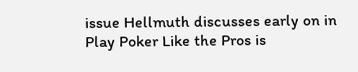issue Hellmuth discusses early on in Play Poker Like the Pros is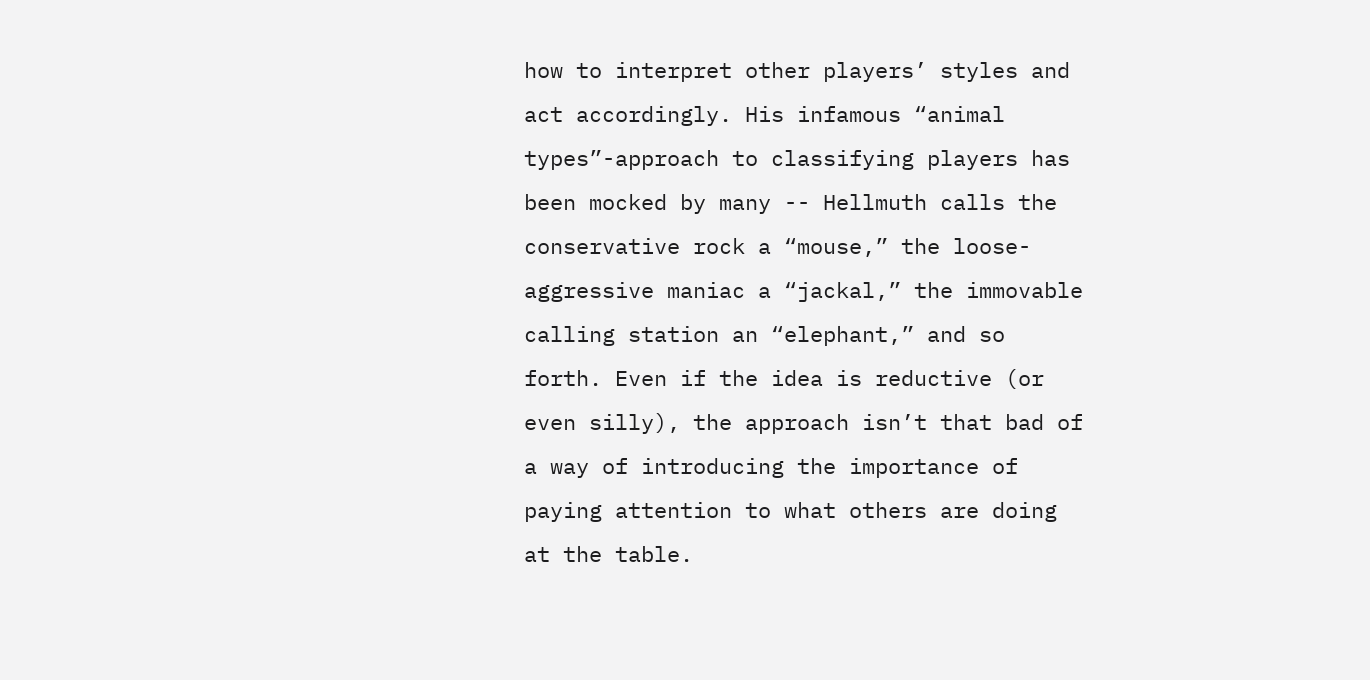how to interpret other players’ styles and act accordingly. His infamous “animal types”-approach to classifying players has been mocked by many -- Hellmuth calls the conservative rock a “mouse,” the loose-aggressive maniac a “jackal,” the immovable calling station an “elephant,” and so forth. Even if the idea is reductive (or even silly), the approach isn’t that bad of a way of introducing the importance of paying attention to what others are doing at the table.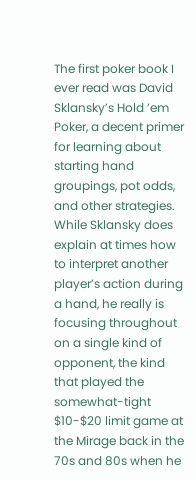The first poker book I ever read was David Sklansky’s Hold ’em Poker, a decent primer for learning about starting hand groupings, pot odds, and other strategies. While Sklansky does explain at times how to interpret another player’s action during a hand, he really is focusing throughout on a single kind of opponent, the kind that played the somewhat-tight $10-$20 limit game at the Mirage back in the 70s and 80s when he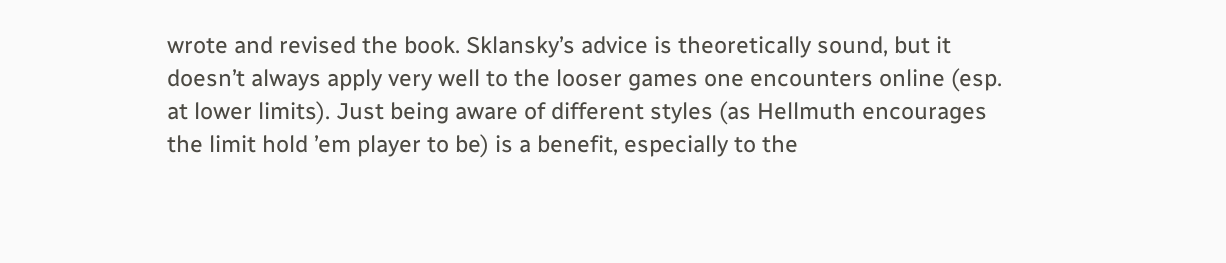wrote and revised the book. Sklansky’s advice is theoretically sound, but it doesn’t always apply very well to the looser games one encounters online (esp. at lower limits). Just being aware of different styles (as Hellmuth encourages the limit hold ’em player to be) is a benefit, especially to the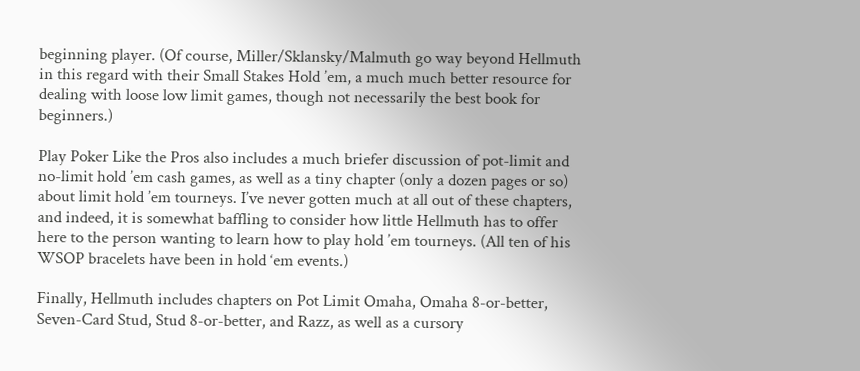beginning player. (Of course, Miller/Sklansky/Malmuth go way beyond Hellmuth in this regard with their Small Stakes Hold ’em, a much much better resource for dealing with loose low limit games, though not necessarily the best book for beginners.)

Play Poker Like the Pros also includes a much briefer discussion of pot-limit and no-limit hold ’em cash games, as well as a tiny chapter (only a dozen pages or so) about limit hold ’em tourneys. I’ve never gotten much at all out of these chapters, and indeed, it is somewhat baffling to consider how little Hellmuth has to offer here to the person wanting to learn how to play hold ’em tourneys. (All ten of his WSOP bracelets have been in hold ‘em events.)

Finally, Hellmuth includes chapters on Pot Limit Omaha, Omaha 8-or-better, Seven-Card Stud, Stud 8-or-better, and Razz, as well as a cursory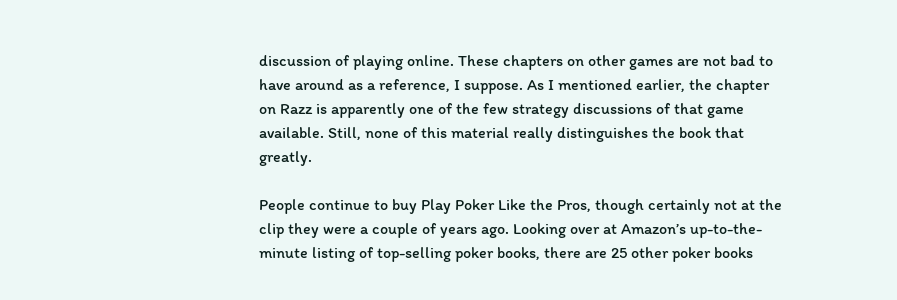discussion of playing online. These chapters on other games are not bad to have around as a reference, I suppose. As I mentioned earlier, the chapter on Razz is apparently one of the few strategy discussions of that game available. Still, none of this material really distinguishes the book that greatly.

People continue to buy Play Poker Like the Pros, though certainly not at the clip they were a couple of years ago. Looking over at Amazon’s up-to-the-minute listing of top-selling poker books, there are 25 other poker books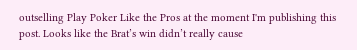outselling Play Poker Like the Pros at the moment I'm publishing this post. Looks like the Brat’s win didn’t really cause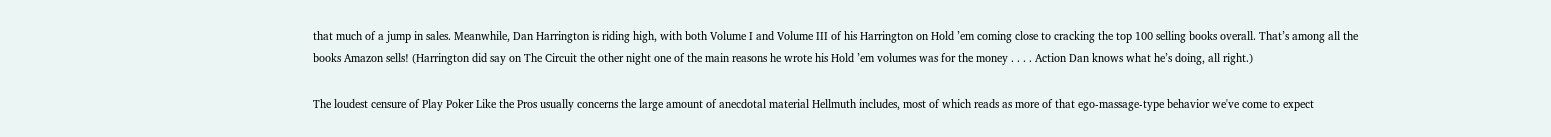that much of a jump in sales. Meanwhile, Dan Harrington is riding high, with both Volume I and Volume III of his Harrington on Hold ’em coming close to cracking the top 100 selling books overall. That’s among all the books Amazon sells! (Harrington did say on The Circuit the other night one of the main reasons he wrote his Hold ’em volumes was for the money . . . . Action Dan knows what he’s doing, all right.)

The loudest censure of Play Poker Like the Pros usually concerns the large amount of anecdotal material Hellmuth includes, most of which reads as more of that ego-massage-type behavior we've come to expect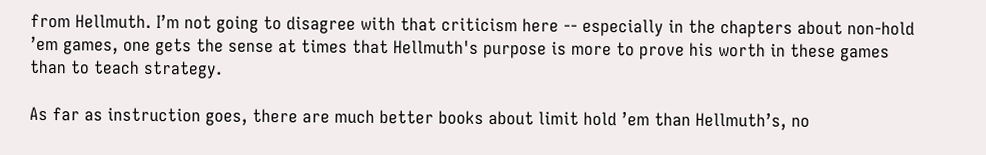from Hellmuth. I’m not going to disagree with that criticism here -- especially in the chapters about non-hold ’em games, one gets the sense at times that Hellmuth's purpose is more to prove his worth in these games than to teach strategy.

As far as instruction goes, there are much better books about limit hold ’em than Hellmuth’s, no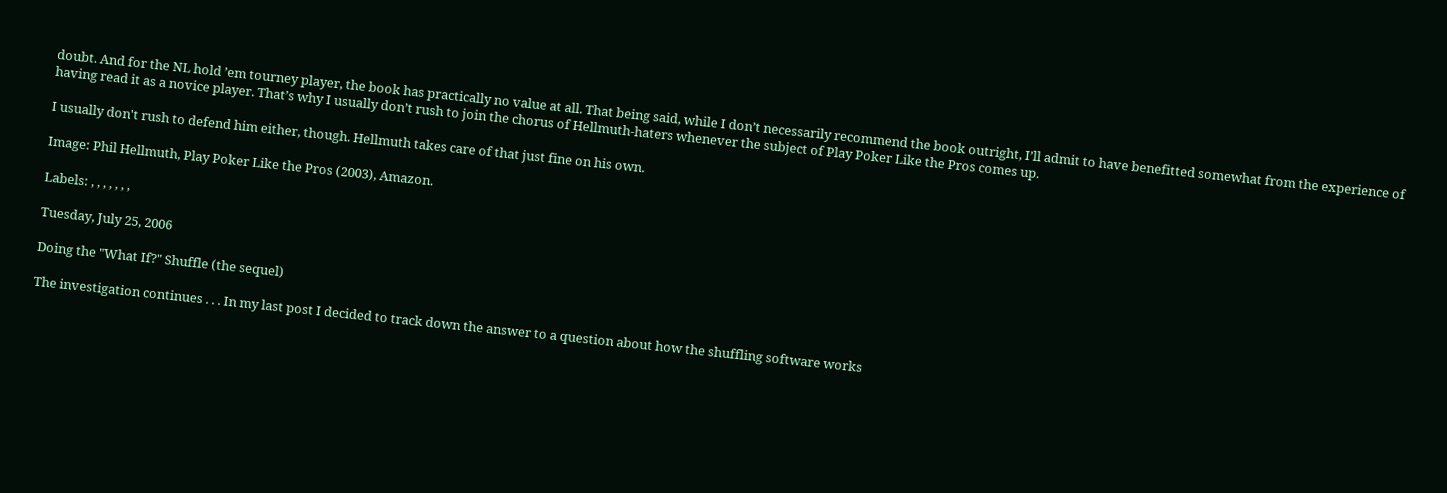doubt. And for the NL hold ’em tourney player, the book has practically no value at all. That being said, while I don’t necessarily recommend the book outright, I’ll admit to have benefitted somewhat from the experience of having read it as a novice player. That’s why I usually don’t rush to join the chorus of Hellmuth-haters whenever the subject of Play Poker Like the Pros comes up.

I usually don't rush to defend him either, though. Hellmuth takes care of that just fine on his own.

Image: Phil Hellmuth, Play Poker Like the Pros (2003), Amazon.

Labels: , , , , , , ,

Tuesday, July 25, 2006

Doing the "What If?" Shuffle (the sequel)

The investigation continues . . . In my last post I decided to track down the answer to a question about how the shuffling software works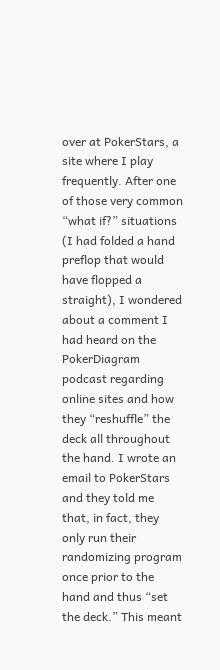over at PokerStars, a site where I play frequently. After one of those very common “what if?” situations (I had folded a hand preflop that would have flopped a straight), I wondered about a comment I had heard on the PokerDiagram podcast regarding online sites and how they “reshuffle” the deck all throughout the hand. I wrote an email to PokerStars and they told me that, in fact, they only run their randomizing program once prior to the hand and thus “set the deck.” This meant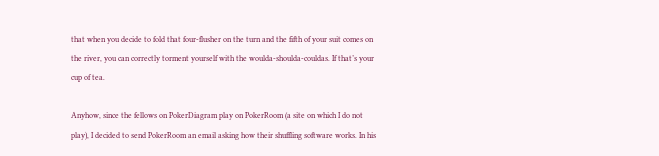that when you decide to fold that four-flusher on the turn and the fifth of your suit comes on the river, you can correctly torment yourself with the woulda-shoulda-couldas. If that’s your cup of tea.

Anyhow, since the fellows on PokerDiagram play on PokerRoom (a site on which I do not play), I decided to send PokerRoom an email asking how their shuffling software works. In his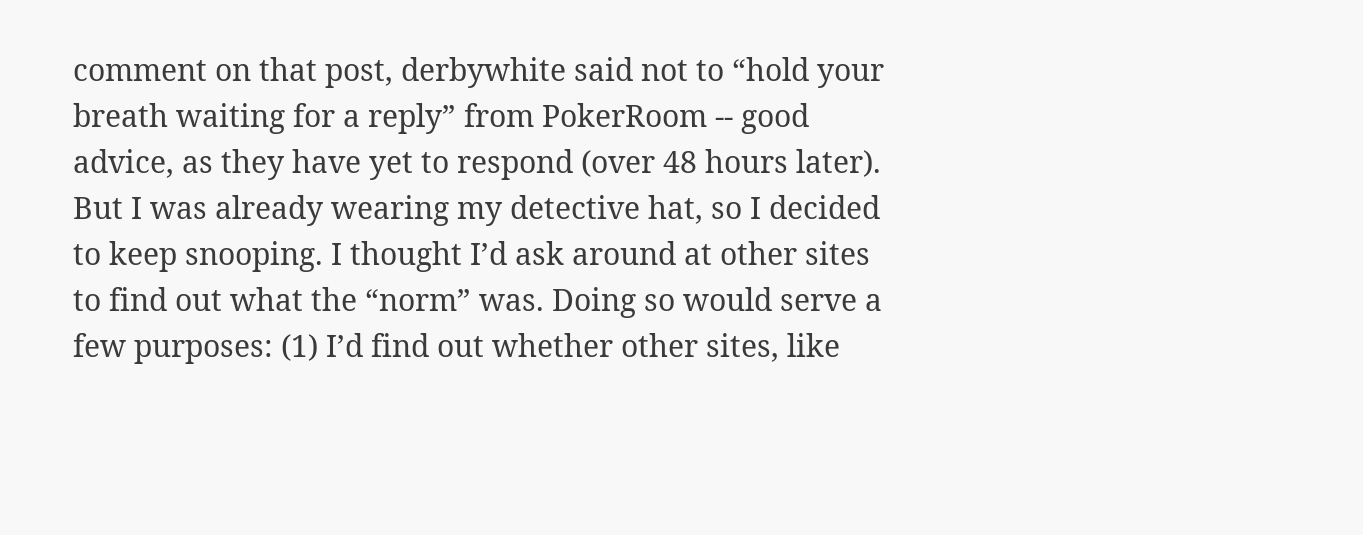comment on that post, derbywhite said not to “hold your breath waiting for a reply” from PokerRoom -- good advice, as they have yet to respond (over 48 hours later). But I was already wearing my detective hat, so I decided to keep snooping. I thought I’d ask around at other sites to find out what the “norm” was. Doing so would serve a few purposes: (1) I’d find out whether other sites, like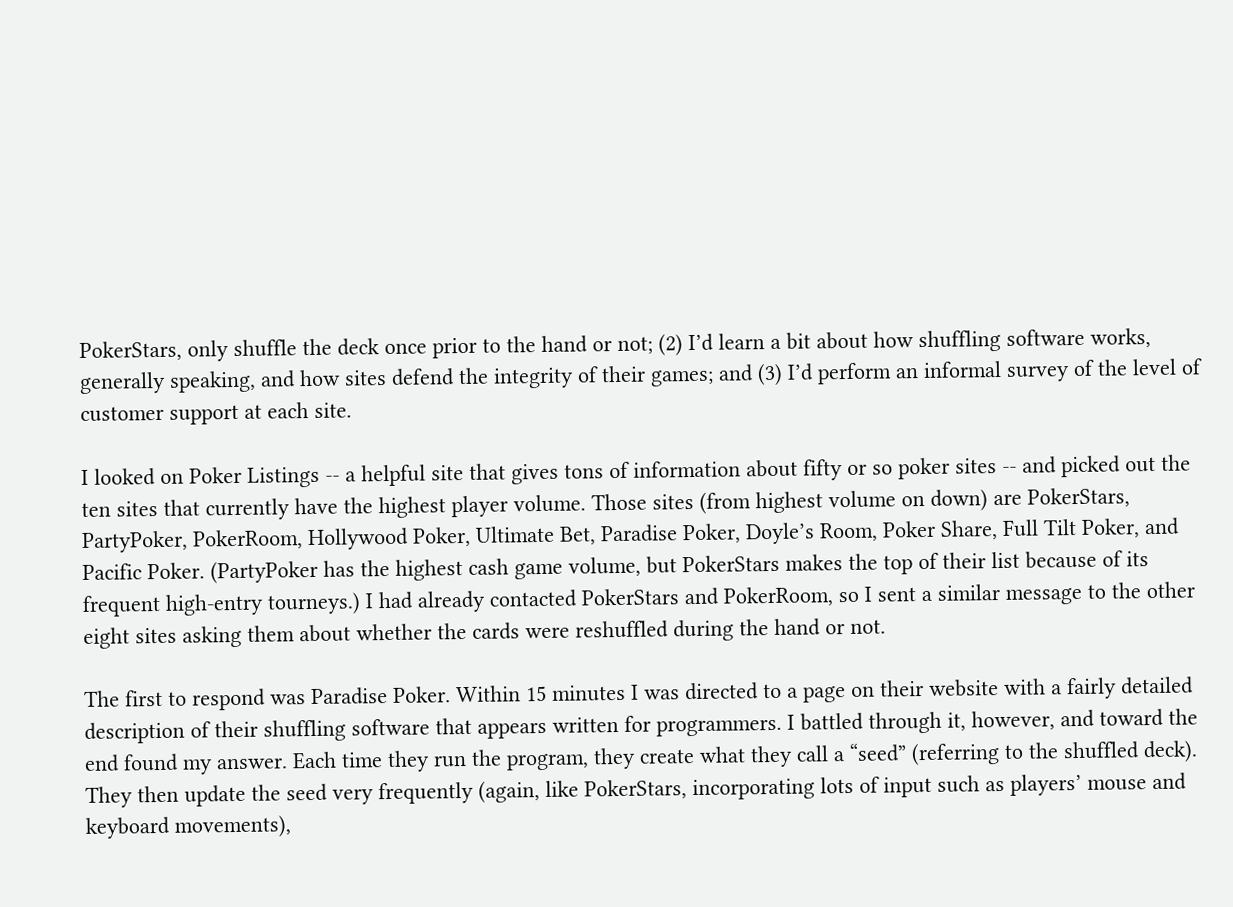PokerStars, only shuffle the deck once prior to the hand or not; (2) I’d learn a bit about how shuffling software works, generally speaking, and how sites defend the integrity of their games; and (3) I’d perform an informal survey of the level of customer support at each site.

I looked on Poker Listings -- a helpful site that gives tons of information about fifty or so poker sites -- and picked out the ten sites that currently have the highest player volume. Those sites (from highest volume on down) are PokerStars, PartyPoker, PokerRoom, Hollywood Poker, Ultimate Bet, Paradise Poker, Doyle’s Room, Poker Share, Full Tilt Poker, and Pacific Poker. (PartyPoker has the highest cash game volume, but PokerStars makes the top of their list because of its frequent high-entry tourneys.) I had already contacted PokerStars and PokerRoom, so I sent a similar message to the other eight sites asking them about whether the cards were reshuffled during the hand or not.

The first to respond was Paradise Poker. Within 15 minutes I was directed to a page on their website with a fairly detailed description of their shuffling software that appears written for programmers. I battled through it, however, and toward the end found my answer. Each time they run the program, they create what they call a “seed” (referring to the shuffled deck). They then update the seed very frequently (again, like PokerStars, incorporating lots of input such as players’ mouse and keyboard movements),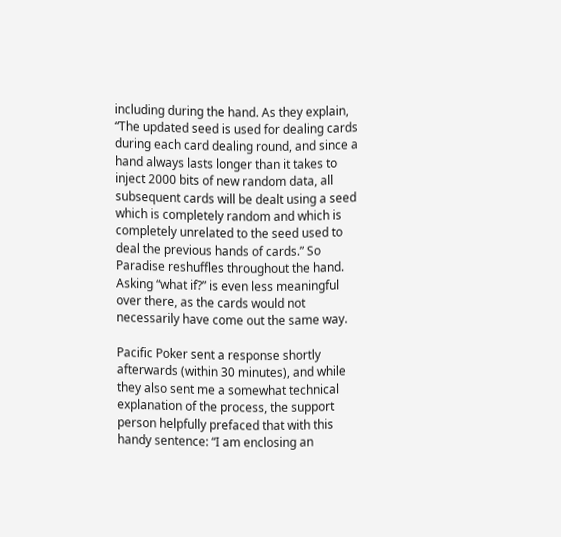including during the hand. As they explain, “The updated seed is used for dealing cards during each card dealing round, and since a hand always lasts longer than it takes to inject 2000 bits of new random data, all subsequent cards will be dealt using a seed which is completely random and which is completely unrelated to the seed used to deal the previous hands of cards.” So Paradise reshuffles throughout the hand. Asking “what if?” is even less meaningful over there, as the cards would not necessarily have come out the same way.

Pacific Poker sent a response shortly afterwards (within 30 minutes), and while they also sent me a somewhat technical explanation of the process, the support person helpfully prefaced that with this handy sentence: “I am enclosing an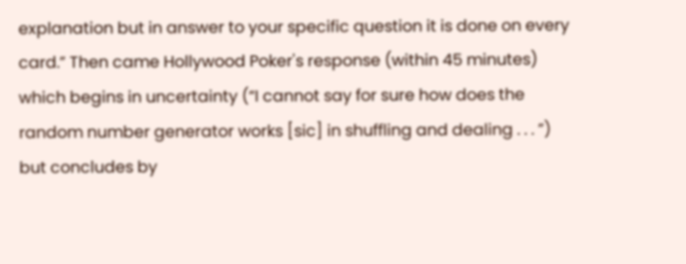explanation but in answer to your specific question it is done on every card.” Then came Hollywood Poker's response (within 45 minutes) which begins in uncertainty (“I cannot say for sure how does the random number generator works [sic] in shuffling and dealing . . . ”) but concludes by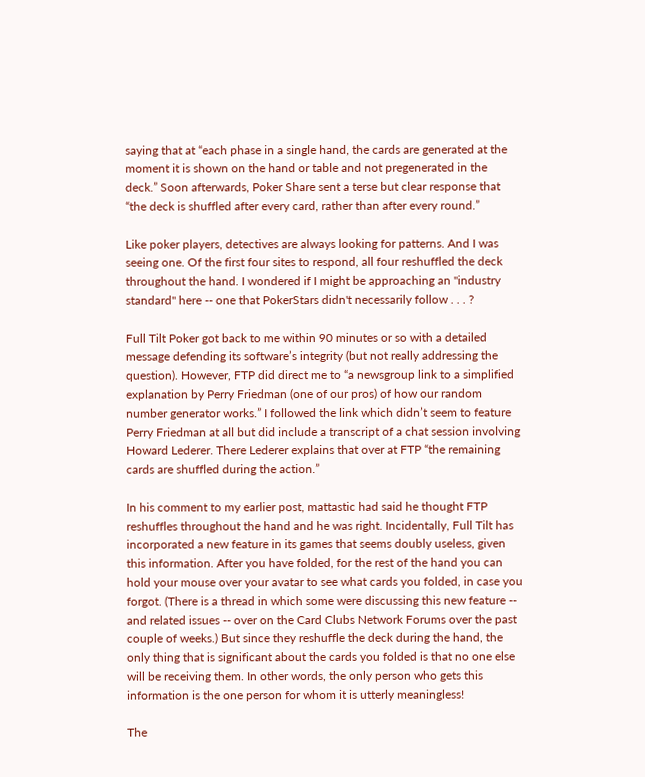saying that at “each phase in a single hand, the cards are generated at the moment it is shown on the hand or table and not pregenerated in the deck.” Soon afterwards, Poker Share sent a terse but clear response that “the deck is shuffled after every card, rather than after every round.”

Like poker players, detectives are always looking for patterns. And I was seeing one. Of the first four sites to respond, all four reshuffled the deck throughout the hand. I wondered if I might be approaching an "industry standard" here -- one that PokerStars didn't necessarily follow . . . ?

Full Tilt Poker got back to me within 90 minutes or so with a detailed message defending its software’s integrity (but not really addressing the question). However, FTP did direct me to “a newsgroup link to a simplified explanation by Perry Friedman (one of our pros) of how our random number generator works.” I followed the link which didn’t seem to feature Perry Friedman at all but did include a transcript of a chat session involving Howard Lederer. There Lederer explains that over at FTP “the remaining cards are shuffled during the action.”

In his comment to my earlier post, mattastic had said he thought FTP reshuffles throughout the hand and he was right. Incidentally, Full Tilt has incorporated a new feature in its games that seems doubly useless, given this information. After you have folded, for the rest of the hand you can hold your mouse over your avatar to see what cards you folded, in case you forgot. (There is a thread in which some were discussing this new feature -- and related issues -- over on the Card Clubs Network Forums over the past couple of weeks.) But since they reshuffle the deck during the hand, the only thing that is significant about the cards you folded is that no one else will be receiving them. In other words, the only person who gets this information is the one person for whom it is utterly meaningless!

The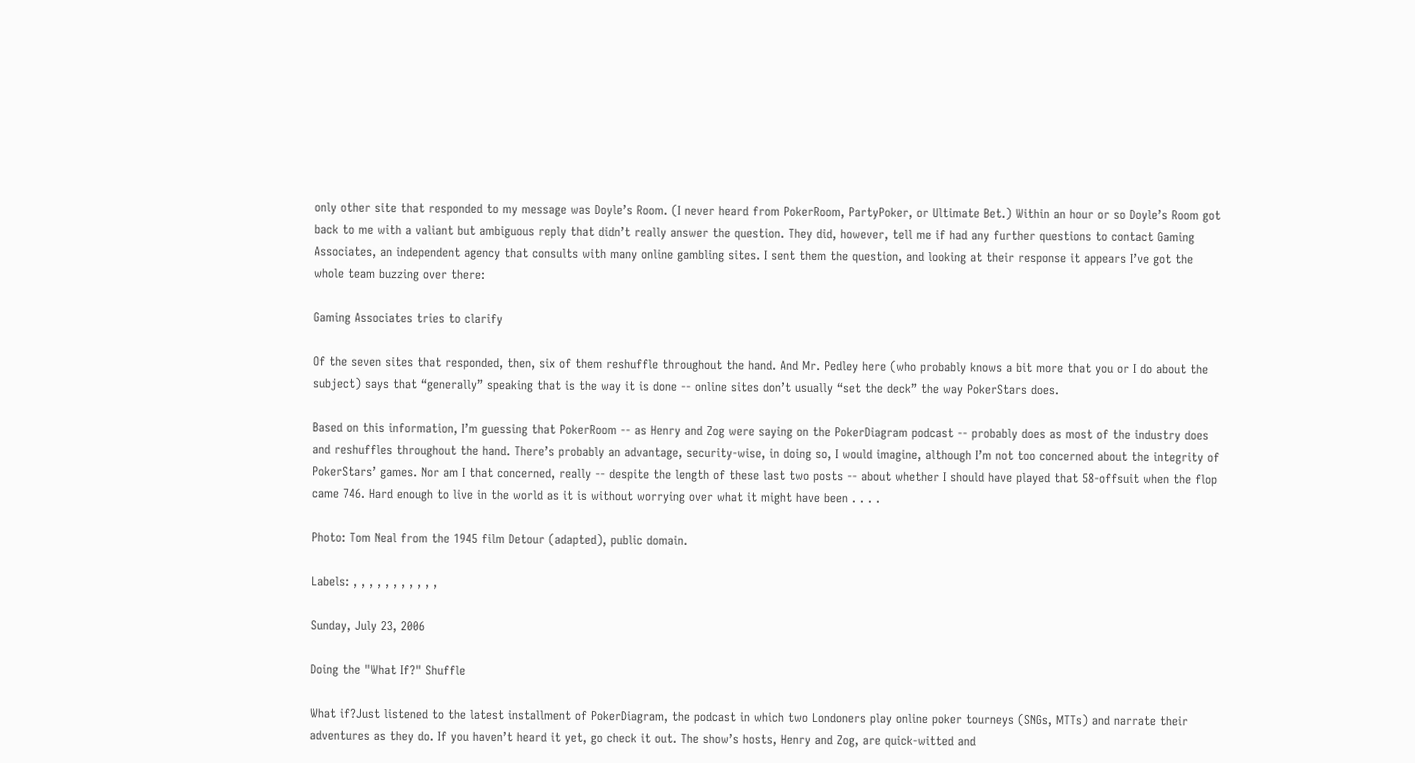only other site that responded to my message was Doyle’s Room. (I never heard from PokerRoom, PartyPoker, or Ultimate Bet.) Within an hour or so Doyle’s Room got back to me with a valiant but ambiguous reply that didn’t really answer the question. They did, however, tell me if had any further questions to contact Gaming Associates, an independent agency that consults with many online gambling sites. I sent them the question, and looking at their response it appears I’ve got the whole team buzzing over there:

Gaming Associates tries to clarify

Of the seven sites that responded, then, six of them reshuffle throughout the hand. And Mr. Pedley here (who probably knows a bit more that you or I do about the subject) says that “generally” speaking that is the way it is done -- online sites don’t usually “set the deck” the way PokerStars does.

Based on this information, I’m guessing that PokerRoom -- as Henry and Zog were saying on the PokerDiagram podcast -- probably does as most of the industry does and reshuffles throughout the hand. There’s probably an advantage, security-wise, in doing so, I would imagine, although I’m not too concerned about the integrity of PokerStars’ games. Nor am I that concerned, really -- despite the length of these last two posts -- about whether I should have played that 58-offsuit when the flop came 746. Hard enough to live in the world as it is without worrying over what it might have been . . . .

Photo: Tom Neal from the 1945 film Detour (adapted), public domain.

Labels: , , , , , , , , , , ,

Sunday, July 23, 2006

Doing the "What If?" Shuffle

What if?Just listened to the latest installment of PokerDiagram, the podcast in which two Londoners play online poker tourneys (SNGs, MTTs) and narrate their adventures as they do. If you haven’t heard it yet, go check it out. The show’s hosts, Henry and Zog, are quick-witted and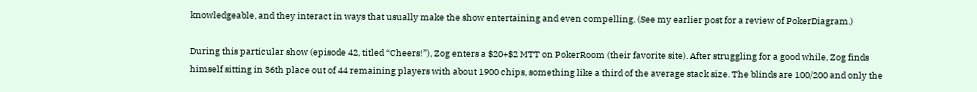knowledgeable, and they interact in ways that usually make the show entertaining and even compelling. (See my earlier post for a review of PokerDiagram.)

During this particular show (episode 42, titled “Cheers!”), Zog enters a $20+$2 MTT on PokerRoom (their favorite site). After struggling for a good while, Zog finds himself sitting in 36th place out of 44 remaining players with about 1900 chips, something like a third of the average stack size. The blinds are 100/200 and only the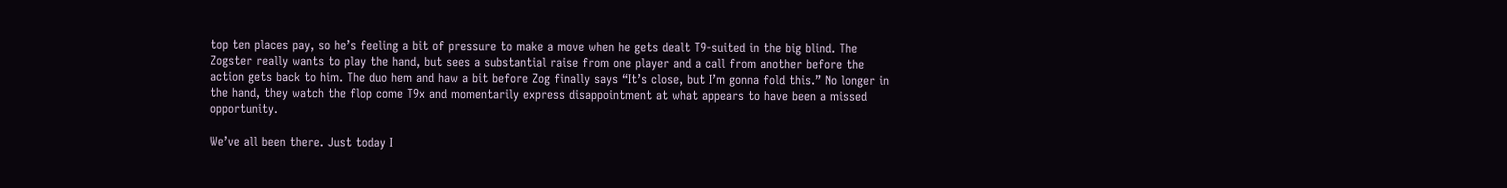top ten places pay, so he’s feeling a bit of pressure to make a move when he gets dealt T9-suited in the big blind. The Zogster really wants to play the hand, but sees a substantial raise from one player and a call from another before the action gets back to him. The duo hem and haw a bit before Zog finally says “It’s close, but I’m gonna fold this.” No longer in the hand, they watch the flop come T9x and momentarily express disappointment at what appears to have been a missed opportunity.

We’ve all been there. Just today I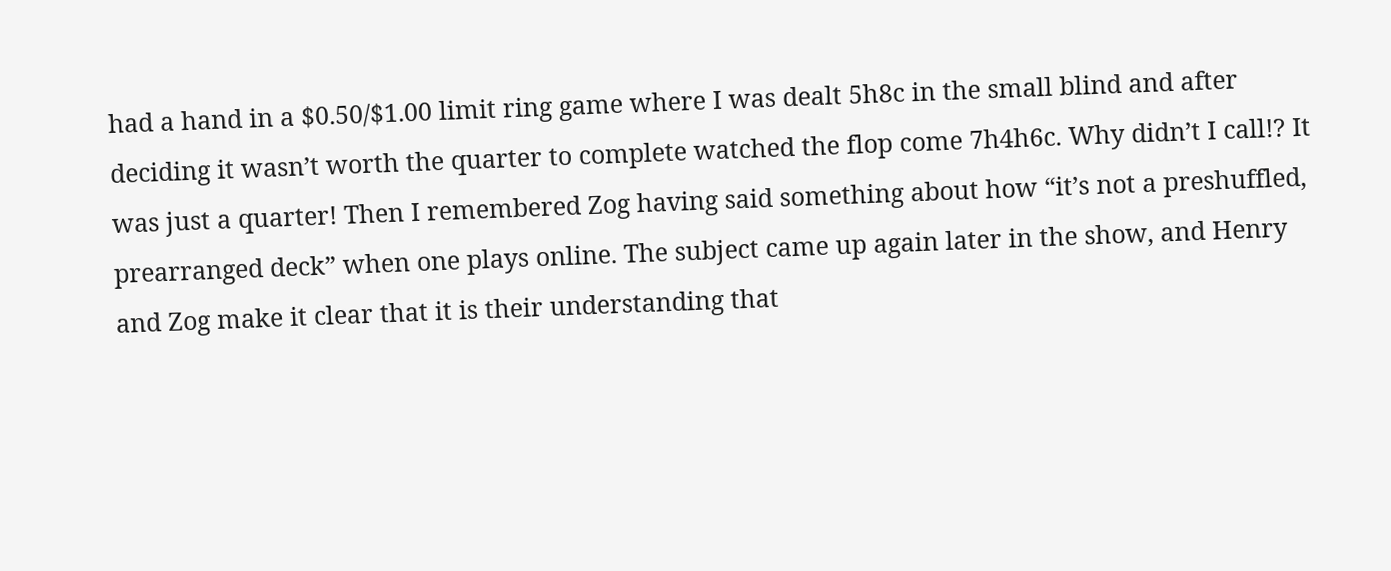had a hand in a $0.50/$1.00 limit ring game where I was dealt 5h8c in the small blind and after deciding it wasn’t worth the quarter to complete watched the flop come 7h4h6c. Why didn’t I call!? It was just a quarter! Then I remembered Zog having said something about how “it’s not a preshuffled, prearranged deck” when one plays online. The subject came up again later in the show, and Henry and Zog make it clear that it is their understanding that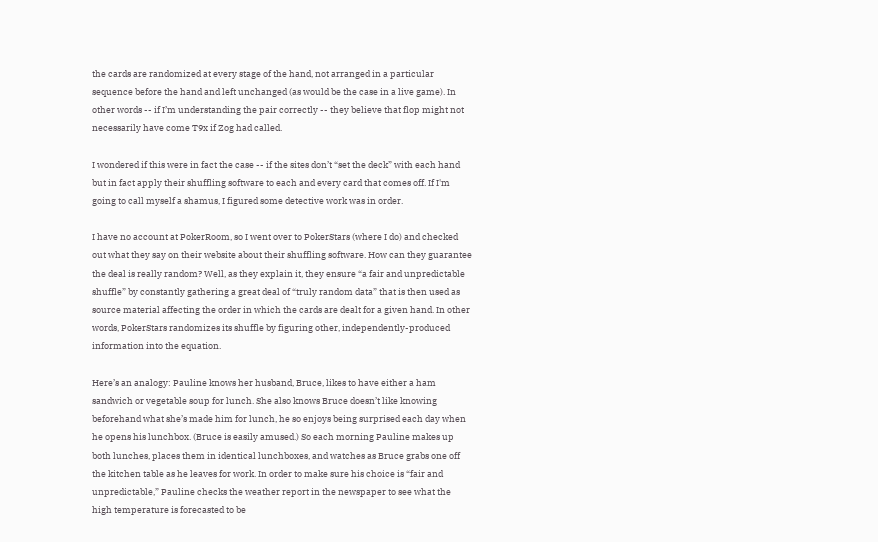the cards are randomized at every stage of the hand, not arranged in a particular sequence before the hand and left unchanged (as would be the case in a live game). In other words -- if I’m understanding the pair correctly -- they believe that flop might not necessarily have come T9x if Zog had called.

I wondered if this were in fact the case -- if the sites don’t “set the deck” with each hand but in fact apply their shuffling software to each and every card that comes off. If I'm going to call myself a shamus, I figured some detective work was in order.

I have no account at PokerRoom, so I went over to PokerStars (where I do) and checked out what they say on their website about their shuffling software. How can they guarantee the deal is really random? Well, as they explain it, they ensure “a fair and unpredictable shuffle” by constantly gathering a great deal of “truly random data” that is then used as source material affecting the order in which the cards are dealt for a given hand. In other words, PokerStars randomizes its shuffle by figuring other, independently-produced information into the equation.

Here’s an analogy: Pauline knows her husband, Bruce, likes to have either a ham sandwich or vegetable soup for lunch. She also knows Bruce doesn’t like knowing beforehand what she’s made him for lunch, he so enjoys being surprised each day when he opens his lunchbox. (Bruce is easily amused.) So each morning Pauline makes up both lunches, places them in identical lunchboxes, and watches as Bruce grabs one off the kitchen table as he leaves for work. In order to make sure his choice is “fair and unpredictable,” Pauline checks the weather report in the newspaper to see what the high temperature is forecasted to be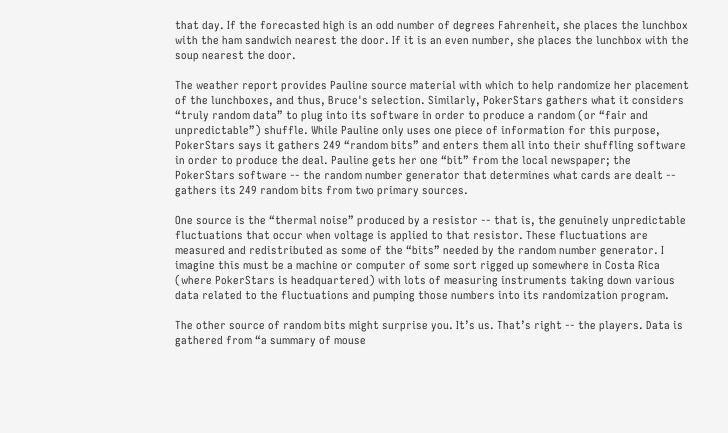that day. If the forecasted high is an odd number of degrees Fahrenheit, she places the lunchbox with the ham sandwich nearest the door. If it is an even number, she places the lunchbox with the soup nearest the door.

The weather report provides Pauline source material with which to help randomize her placement of the lunchboxes, and thus, Bruce's selection. Similarly, PokerStars gathers what it considers “truly random data” to plug into its software in order to produce a random (or “fair and unpredictable”) shuffle. While Pauline only uses one piece of information for this purpose, PokerStars says it gathers 249 “random bits” and enters them all into their shuffling software in order to produce the deal. Pauline gets her one “bit” from the local newspaper; the PokerStars software -- the random number generator that determines what cards are dealt -- gathers its 249 random bits from two primary sources.

One source is the “thermal noise” produced by a resistor -- that is, the genuinely unpredictable fluctuations that occur when voltage is applied to that resistor. These fluctuations are measured and redistributed as some of the “bits” needed by the random number generator. I imagine this must be a machine or computer of some sort rigged up somewhere in Costa Rica (where PokerStars is headquartered) with lots of measuring instruments taking down various data related to the fluctuations and pumping those numbers into its randomization program.

The other source of random bits might surprise you. It’s us. That’s right -- the players. Data is gathered from “a summary of mouse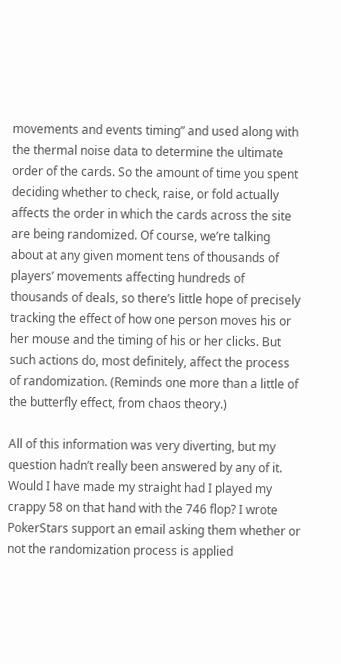movements and events timing” and used along with the thermal noise data to determine the ultimate order of the cards. So the amount of time you spent deciding whether to check, raise, or fold actually affects the order in which the cards across the site are being randomized. Of course, we’re talking about at any given moment tens of thousands of players’ movements affecting hundreds of thousands of deals, so there’s little hope of precisely tracking the effect of how one person moves his or her mouse and the timing of his or her clicks. But such actions do, most definitely, affect the process of randomization. (Reminds one more than a little of the butterfly effect, from chaos theory.)

All of this information was very diverting, but my question hadn’t really been answered by any of it. Would I have made my straight had I played my crappy 58 on that hand with the 746 flop? I wrote PokerStars support an email asking them whether or not the randomization process is applied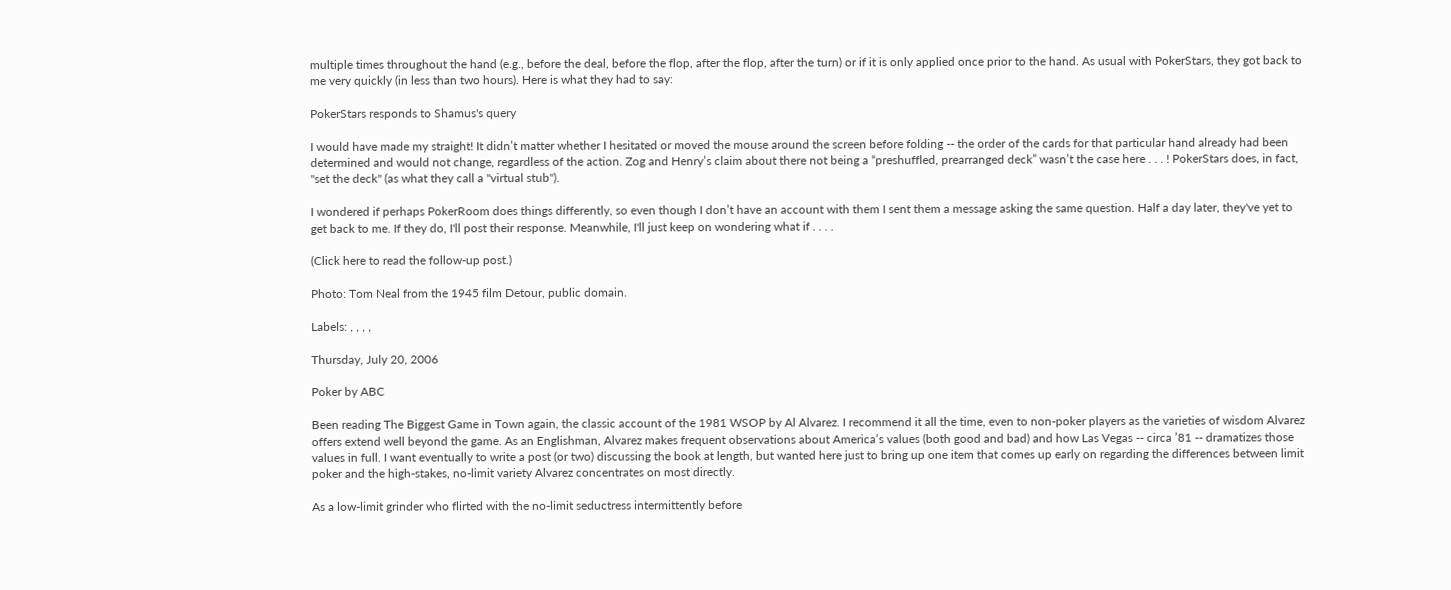multiple times throughout the hand (e.g., before the deal, before the flop, after the flop, after the turn) or if it is only applied once prior to the hand. As usual with PokerStars, they got back to me very quickly (in less than two hours). Here is what they had to say:

PokerStars responds to Shamus's query

I would have made my straight! It didn’t matter whether I hesitated or moved the mouse around the screen before folding -- the order of the cards for that particular hand already had been determined and would not change, regardless of the action. Zog and Henry’s claim about there not being a “preshuffled, prearranged deck” wasn’t the case here . . . ! PokerStars does, in fact, "set the deck" (as what they call a "virtual stub").

I wondered if perhaps PokerRoom does things differently, so even though I don’t have an account with them I sent them a message asking the same question. Half a day later, they've yet to get back to me. If they do, I'll post their response. Meanwhile, I'll just keep on wondering what if . . . .

(Click here to read the follow-up post.)

Photo: Tom Neal from the 1945 film Detour, public domain.

Labels: , , , ,

Thursday, July 20, 2006

Poker by ABC

Been reading The Biggest Game in Town again, the classic account of the 1981 WSOP by Al Alvarez. I recommend it all the time, even to non-poker players as the varieties of wisdom Alvarez offers extend well beyond the game. As an Englishman, Alvarez makes frequent observations about America’s values (both good and bad) and how Las Vegas -- circa ’81 -- dramatizes those values in full. I want eventually to write a post (or two) discussing the book at length, but wanted here just to bring up one item that comes up early on regarding the differences between limit poker and the high-stakes, no-limit variety Alvarez concentrates on most directly.

As a low-limit grinder who flirted with the no-limit seductress intermittently before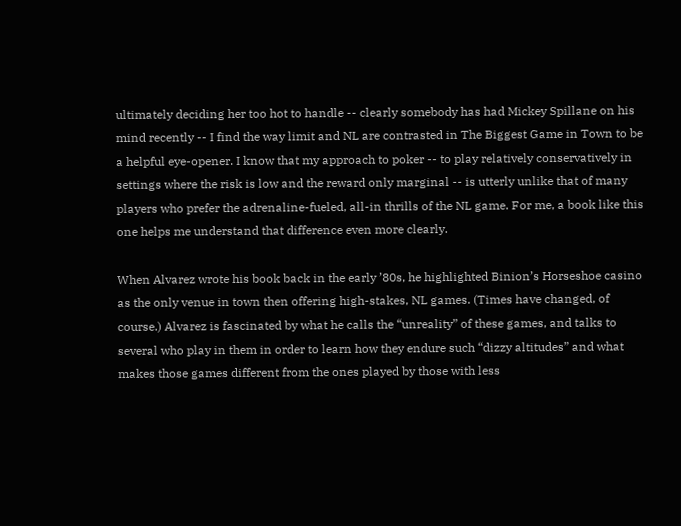ultimately deciding her too hot to handle -- clearly somebody has had Mickey Spillane on his mind recently -- I find the way limit and NL are contrasted in The Biggest Game in Town to be a helpful eye-opener. I know that my approach to poker -- to play relatively conservatively in settings where the risk is low and the reward only marginal -- is utterly unlike that of many players who prefer the adrenaline-fueled, all-in thrills of the NL game. For me, a book like this one helps me understand that difference even more clearly.

When Alvarez wrote his book back in the early ’80s, he highlighted Binion’s Horseshoe casino as the only venue in town then offering high-stakes, NL games. (Times have changed, of course.) Alvarez is fascinated by what he calls the “unreality” of these games, and talks to several who play in them in order to learn how they endure such “dizzy altitudes” and what makes those games different from the ones played by those with less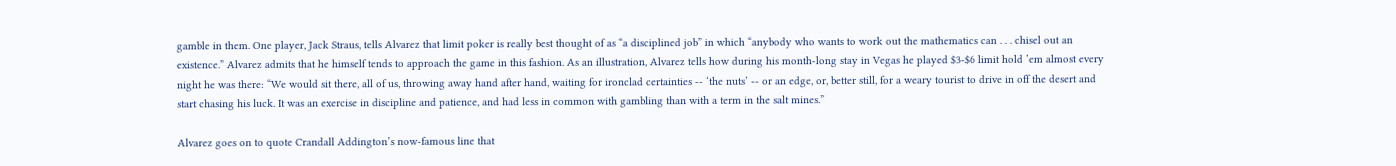gamble in them. One player, Jack Straus, tells Alvarez that limit poker is really best thought of as “a disciplined job” in which “anybody who wants to work out the mathematics can . . . chisel out an existence.” Alvarez admits that he himself tends to approach the game in this fashion. As an illustration, Alvarez tells how during his month-long stay in Vegas he played $3-$6 limit hold ’em almost every night he was there: “We would sit there, all of us, throwing away hand after hand, waiting for ironclad certainties -- ‘the nuts’ -- or an edge, or, better still, for a weary tourist to drive in off the desert and start chasing his luck. It was an exercise in discipline and patience, and had less in common with gambling than with a term in the salt mines.”

Alvarez goes on to quote Crandall Addington’s now-famous line that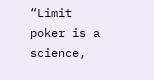“Limit poker is a science,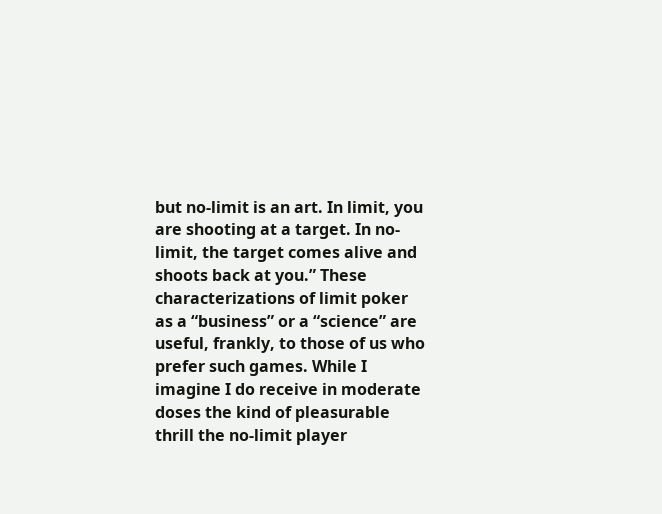but no-limit is an art. In limit, you are shooting at a target. In no-limit, the target comes alive and shoots back at you.” These characterizations of limit poker as a “business” or a “science” are useful, frankly, to those of us who prefer such games. While I imagine I do receive in moderate doses the kind of pleasurable thrill the no-limit player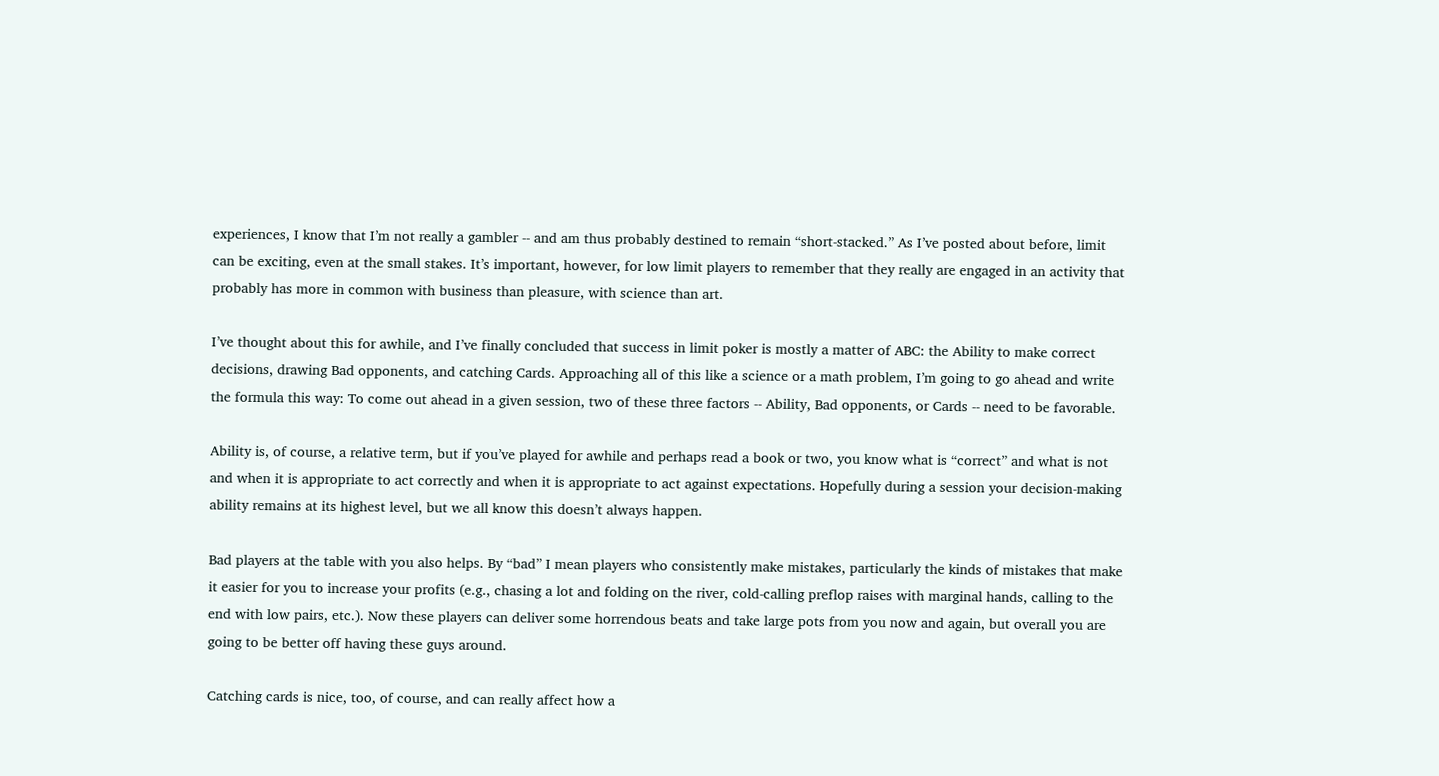experiences, I know that I’m not really a gambler -- and am thus probably destined to remain “short-stacked.” As I’ve posted about before, limit can be exciting, even at the small stakes. It’s important, however, for low limit players to remember that they really are engaged in an activity that probably has more in common with business than pleasure, with science than art.

I’ve thought about this for awhile, and I’ve finally concluded that success in limit poker is mostly a matter of ABC: the Ability to make correct decisions, drawing Bad opponents, and catching Cards. Approaching all of this like a science or a math problem, I’m going to go ahead and write the formula this way: To come out ahead in a given session, two of these three factors -- Ability, Bad opponents, or Cards -- need to be favorable.

Ability is, of course, a relative term, but if you’ve played for awhile and perhaps read a book or two, you know what is “correct” and what is not and when it is appropriate to act correctly and when it is appropriate to act against expectations. Hopefully during a session your decision-making ability remains at its highest level, but we all know this doesn’t always happen.

Bad players at the table with you also helps. By “bad” I mean players who consistently make mistakes, particularly the kinds of mistakes that make it easier for you to increase your profits (e.g., chasing a lot and folding on the river, cold-calling preflop raises with marginal hands, calling to the end with low pairs, etc.). Now these players can deliver some horrendous beats and take large pots from you now and again, but overall you are going to be better off having these guys around.

Catching cards is nice, too, of course, and can really affect how a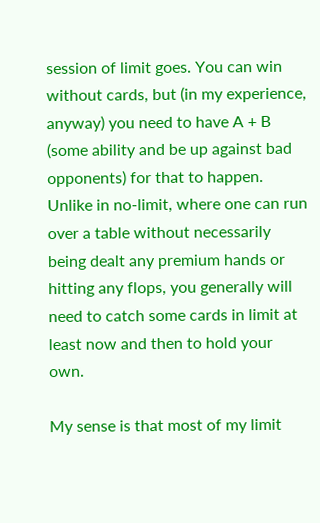session of limit goes. You can win without cards, but (in my experience, anyway) you need to have A + B (some ability and be up against bad opponents) for that to happen. Unlike in no-limit, where one can run over a table without necessarily being dealt any premium hands or hitting any flops, you generally will need to catch some cards in limit at least now and then to hold your own.

My sense is that most of my limit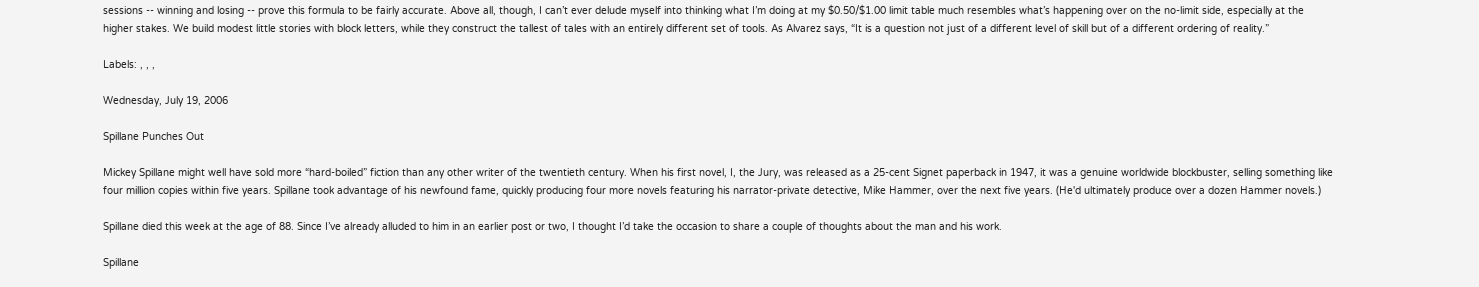sessions -- winning and losing -- prove this formula to be fairly accurate. Above all, though, I can’t ever delude myself into thinking what I’m doing at my $0.50/$1.00 limit table much resembles what’s happening over on the no-limit side, especially at the higher stakes. We build modest little stories with block letters, while they construct the tallest of tales with an entirely different set of tools. As Alvarez says, “It is a question not just of a different level of skill but of a different ordering of reality.”

Labels: , , ,

Wednesday, July 19, 2006

Spillane Punches Out

Mickey Spillane might well have sold more “hard-boiled” fiction than any other writer of the twentieth century. When his first novel, I, the Jury, was released as a 25-cent Signet paperback in 1947, it was a genuine worldwide blockbuster, selling something like four million copies within five years. Spillane took advantage of his newfound fame, quickly producing four more novels featuring his narrator-private detective, Mike Hammer, over the next five years. (He'd ultimately produce over a dozen Hammer novels.)

Spillane died this week at the age of 88. Since I’ve already alluded to him in an earlier post or two, I thought I’d take the occasion to share a couple of thoughts about the man and his work.

Spillane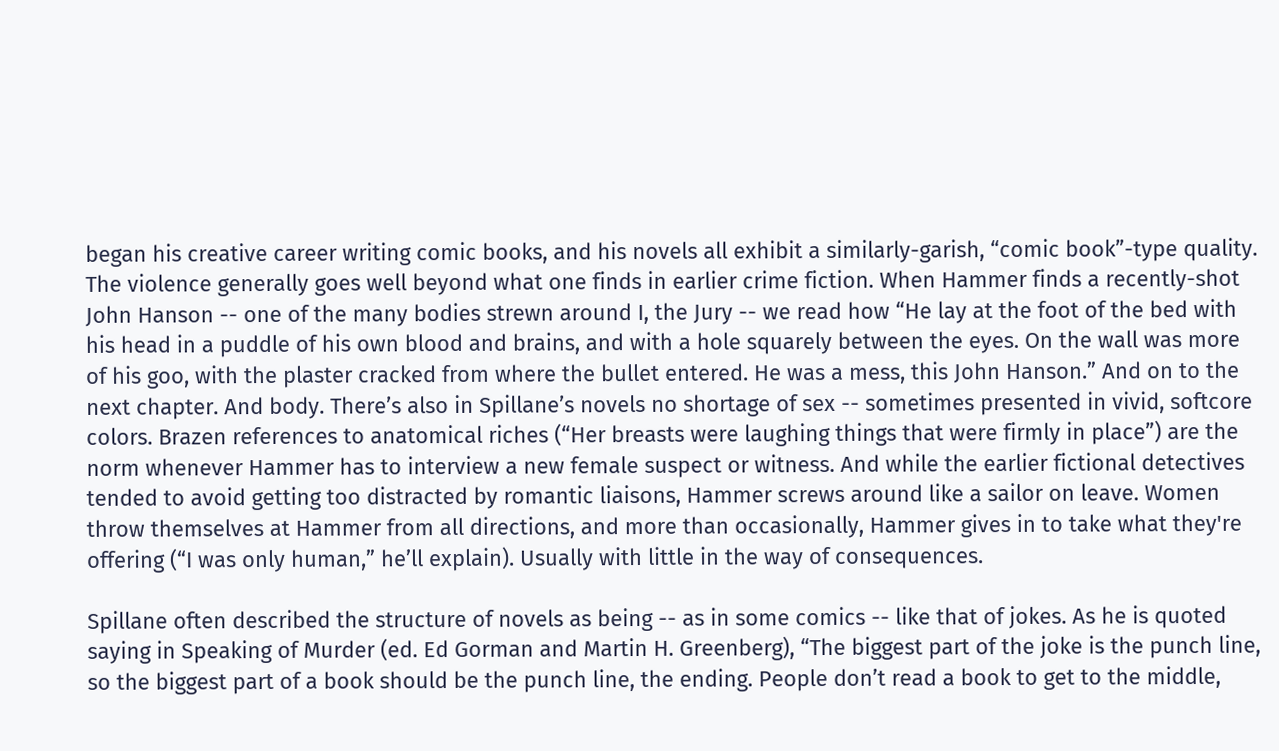began his creative career writing comic books, and his novels all exhibit a similarly-garish, “comic book”-type quality. The violence generally goes well beyond what one finds in earlier crime fiction. When Hammer finds a recently-shot John Hanson -- one of the many bodies strewn around I, the Jury -- we read how “He lay at the foot of the bed with his head in a puddle of his own blood and brains, and with a hole squarely between the eyes. On the wall was more of his goo, with the plaster cracked from where the bullet entered. He was a mess, this John Hanson.” And on to the next chapter. And body. There’s also in Spillane’s novels no shortage of sex -- sometimes presented in vivid, softcore colors. Brazen references to anatomical riches (“Her breasts were laughing things that were firmly in place”) are the norm whenever Hammer has to interview a new female suspect or witness. And while the earlier fictional detectives tended to avoid getting too distracted by romantic liaisons, Hammer screws around like a sailor on leave. Women throw themselves at Hammer from all directions, and more than occasionally, Hammer gives in to take what they're offering (“I was only human,” he’ll explain). Usually with little in the way of consequences.

Spillane often described the structure of novels as being -- as in some comics -- like that of jokes. As he is quoted saying in Speaking of Murder (ed. Ed Gorman and Martin H. Greenberg), “The biggest part of the joke is the punch line, so the biggest part of a book should be the punch line, the ending. People don’t read a book to get to the middle,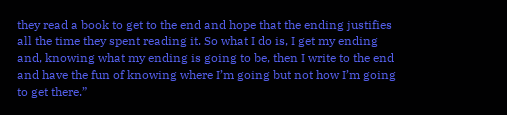they read a book to get to the end and hope that the ending justifies all the time they spent reading it. So what I do is, I get my ending and, knowing what my ending is going to be, then I write to the end and have the fun of knowing where I’m going but not how I’m going to get there.”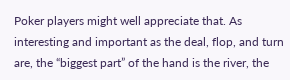Poker players might well appreciate that. As interesting and important as the deal, flop, and turn are, the “biggest part” of the hand is the river, the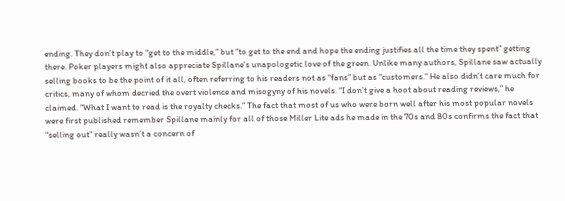ending. They don’t play to “get to the middle,” but “to get to the end and hope the ending justifies all the time they spent” getting there. Poker players might also appreciate Spillane’s unapologetic love of the green. Unlike many authors, Spillane saw actually selling books to be the point of it all, often referring to his readers not as “fans” but as “customers.” He also didn’t care much for critics, many of whom decried the overt violence and misogyny of his novels. “I don’t give a hoot about reading reviews,” he claimed. “What I want to read is the royalty checks.” The fact that most of us who were born well after his most popular novels were first published remember Spillane mainly for all of those Miller Lite ads he made in the 70s and 80s confirms the fact that “selling out” really wasn’t a concern of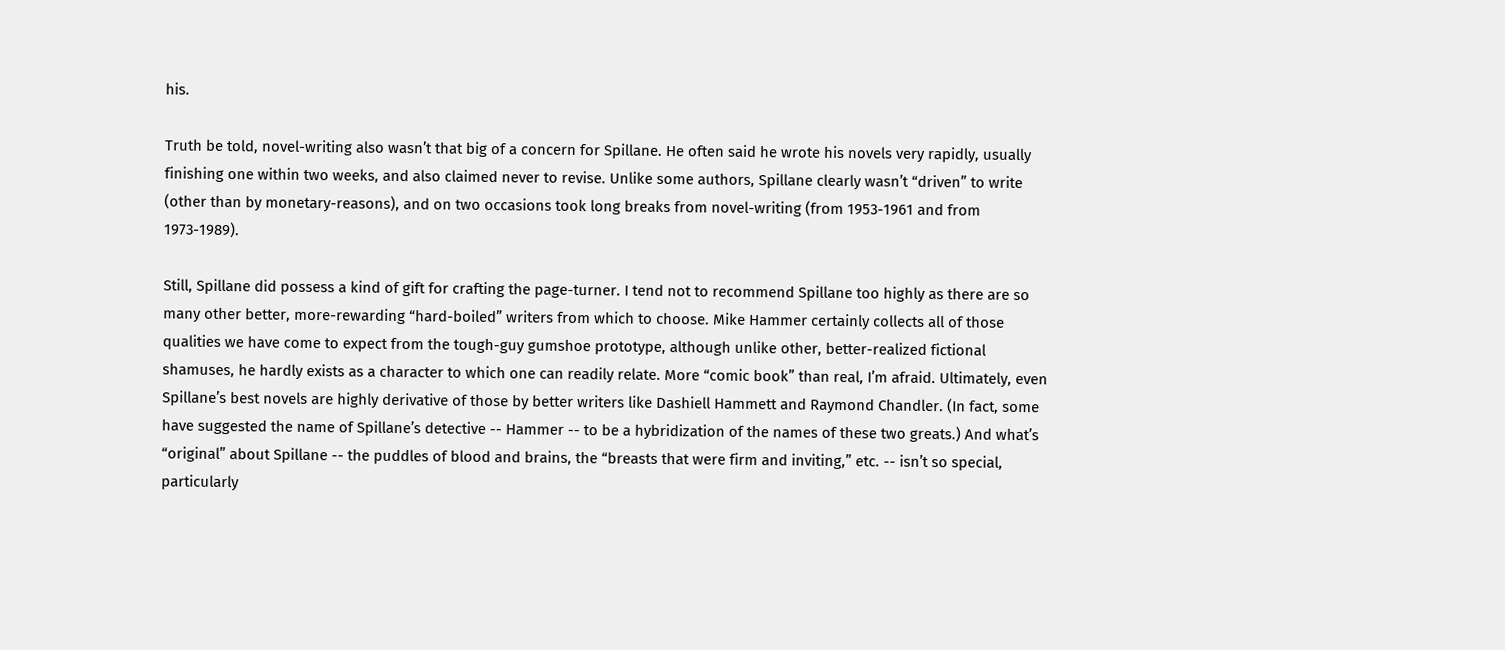his.

Truth be told, novel-writing also wasn’t that big of a concern for Spillane. He often said he wrote his novels very rapidly, usually finishing one within two weeks, and also claimed never to revise. Unlike some authors, Spillane clearly wasn’t “driven” to write (other than by monetary-reasons), and on two occasions took long breaks from novel-writing (from 1953-1961 and from 1973-1989).

Still, Spillane did possess a kind of gift for crafting the page-turner. I tend not to recommend Spillane too highly as there are so many other better, more-rewarding “hard-boiled” writers from which to choose. Mike Hammer certainly collects all of those qualities we have come to expect from the tough-guy gumshoe prototype, although unlike other, better-realized fictional shamuses, he hardly exists as a character to which one can readily relate. More “comic book” than real, I’m afraid. Ultimately, even Spillane’s best novels are highly derivative of those by better writers like Dashiell Hammett and Raymond Chandler. (In fact, some have suggested the name of Spillane’s detective -- Hammer -- to be a hybridization of the names of these two greats.) And what’s “original” about Spillane -- the puddles of blood and brains, the “breasts that were firm and inviting,” etc. -- isn’t so special, particularly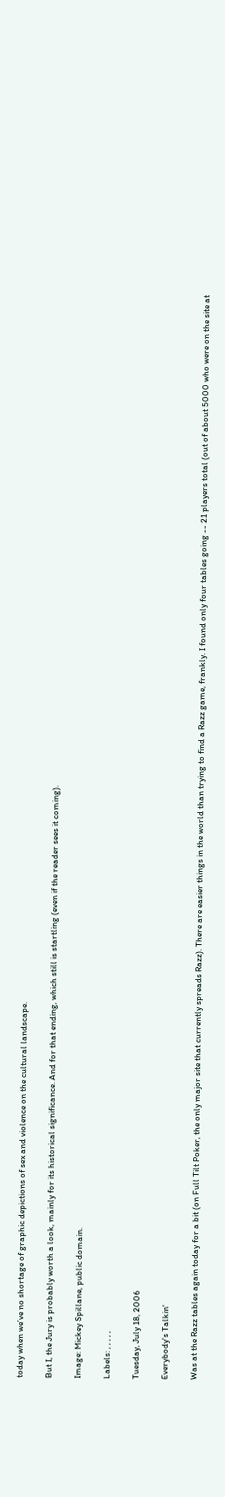today when we’ve no shortage of graphic depictions of sex and violence on the cultural landscape.

But I, the Jury is probably worth a look, mainly for its historical significance. And for that ending, which still is startling (even if the reader sees it coming).

Image: Mickey Spillane, public domain.

Labels: , , , , ,

Tuesday, July 18, 2006

Everybody's Talkin'

Was at the Razz tables again today for a bit (on Full Tilt Poker, the only major site that currently spreads Razz). There are easier things in the world than trying to find a Razz game, frankly. I found only four tables going -- 21 players total (out of about 5000 who were on the site at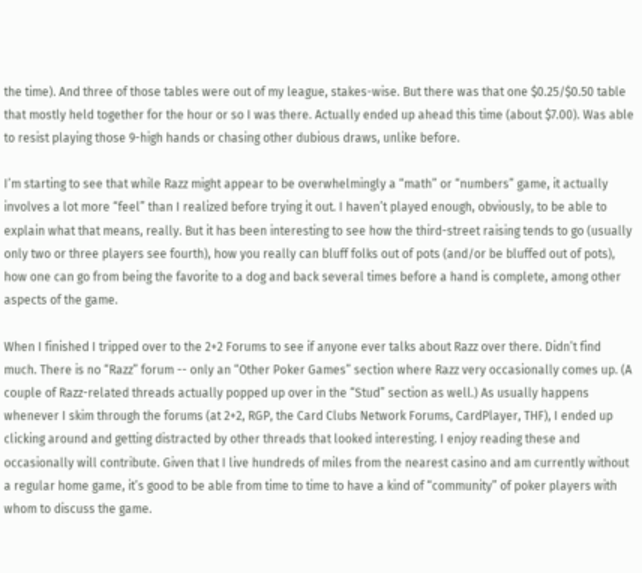the time). And three of those tables were out of my league, stakes-wise. But there was that one $0.25/$0.50 table that mostly held together for the hour or so I was there. Actually ended up ahead this time (about $7.00). Was able to resist playing those 9-high hands or chasing other dubious draws, unlike before.

I’m starting to see that while Razz might appear to be overwhelmingly a “math” or “numbers” game, it actually involves a lot more “feel” than I realized before trying it out. I haven’t played enough, obviously, to be able to explain what that means, really. But it has been interesting to see how the third-street raising tends to go (usually only two or three players see fourth), how you really can bluff folks out of pots (and/or be bluffed out of pots), how one can go from being the favorite to a dog and back several times before a hand is complete, among other aspects of the game.

When I finished I tripped over to the 2+2 Forums to see if anyone ever talks about Razz over there. Didn’t find much. There is no “Razz” forum -- only an “Other Poker Games” section where Razz very occasionally comes up. (A couple of Razz-related threads actually popped up over in the “Stud” section as well.) As usually happens whenever I skim through the forums (at 2+2, RGP, the Card Clubs Network Forums, CardPlayer, THF), I ended up clicking around and getting distracted by other threads that looked interesting. I enjoy reading these and occasionally will contribute. Given that I live hundreds of miles from the nearest casino and am currently without a regular home game, it’s good to be able from time to time to have a kind of “community” of poker players with whom to discuss the game.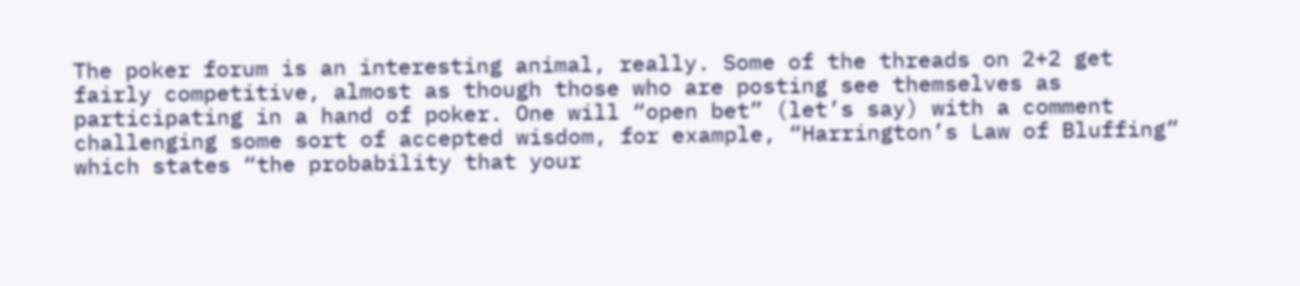The poker forum is an interesting animal, really. Some of the threads on 2+2 get fairly competitive, almost as though those who are posting see themselves as participating in a hand of poker. One will “open bet” (let’s say) with a comment challenging some sort of accepted wisdom, for example, “Harrington’s Law of Bluffing” which states “the probability that your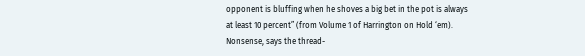opponent is bluffing when he shoves a big bet in the pot is always at least 10 percent” (from Volume 1 of Harrington on Hold ‘em). Nonsense, says the thread-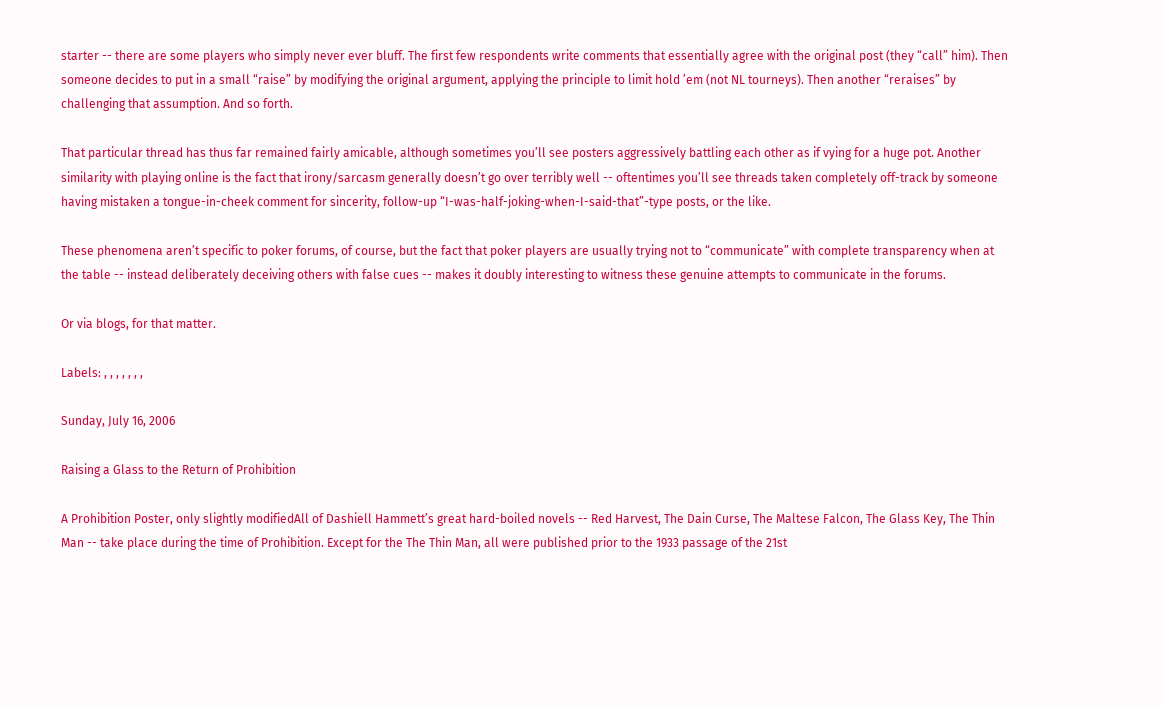starter -- there are some players who simply never ever bluff. The first few respondents write comments that essentially agree with the original post (they “call” him). Then someone decides to put in a small “raise” by modifying the original argument, applying the principle to limit hold ’em (not NL tourneys). Then another “reraises” by challenging that assumption. And so forth.

That particular thread has thus far remained fairly amicable, although sometimes you’ll see posters aggressively battling each other as if vying for a huge pot. Another similarity with playing online is the fact that irony/sarcasm generally doesn’t go over terribly well -- oftentimes you’ll see threads taken completely off-track by someone having mistaken a tongue-in-cheek comment for sincerity, follow-up “I-was-half-joking-when-I-said-that”-type posts, or the like.

These phenomena aren’t specific to poker forums, of course, but the fact that poker players are usually trying not to “communicate” with complete transparency when at the table -- instead deliberately deceiving others with false cues -- makes it doubly interesting to witness these genuine attempts to communicate in the forums.

Or via blogs, for that matter.

Labels: , , , , , , ,

Sunday, July 16, 2006

Raising a Glass to the Return of Prohibition

A Prohibition Poster, only slightly modifiedAll of Dashiell Hammett’s great hard-boiled novels -- Red Harvest, The Dain Curse, The Maltese Falcon, The Glass Key, The Thin Man -- take place during the time of Prohibition. Except for the The Thin Man, all were published prior to the 1933 passage of the 21st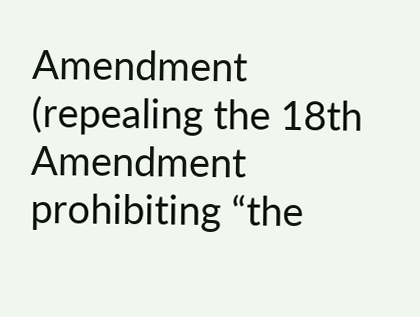Amendment (repealing the 18th Amendment prohibiting “the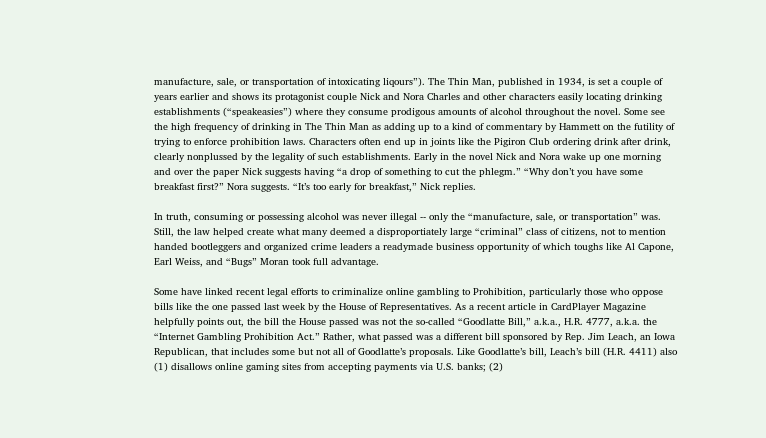manufacture, sale, or transportation of intoxicating liqours”). The Thin Man, published in 1934, is set a couple of years earlier and shows its protagonist couple Nick and Nora Charles and other characters easily locating drinking establishments (“speakeasies”) where they consume prodigous amounts of alcohol throughout the novel. Some see the high frequency of drinking in The Thin Man as adding up to a kind of commentary by Hammett on the futility of trying to enforce prohibition laws. Characters often end up in joints like the Pigiron Club ordering drink after drink, clearly nonplussed by the legality of such establishments. Early in the novel Nick and Nora wake up one morning and over the paper Nick suggests having “a drop of something to cut the phlegm.” “Why don’t you have some breakfast first?” Nora suggests. “It’s too early for breakfast,” Nick replies.

In truth, consuming or possessing alcohol was never illegal -- only the “manufacture, sale, or transportation” was. Still, the law helped create what many deemed a disproportiately large “criminal” class of citizens, not to mention handed bootleggers and organized crime leaders a readymade business opportunity of which toughs like Al Capone, Earl Weiss, and “Bugs” Moran took full advantage.

Some have linked recent legal efforts to criminalize online gambling to Prohibition, particularly those who oppose bills like the one passed last week by the House of Representatives. As a recent article in CardPlayer Magazine helpfully points out, the bill the House passed was not the so-called “Goodlatte Bill,” a.k.a., H.R. 4777, a.k.a. the “Internet Gambling Prohibition Act.” Rather, what passed was a different bill sponsored by Rep. Jim Leach, an Iowa Republican, that includes some but not all of Goodlatte’s proposals. Like Goodlatte’s bill, Leach’s bill (H.R. 4411) also (1) disallows online gaming sites from accepting payments via U.S. banks; (2)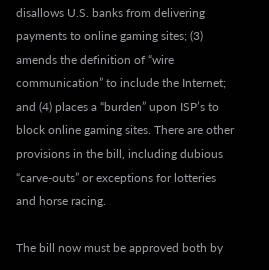disallows U.S. banks from delivering payments to online gaming sites; (3) amends the definition of “wire communication” to include the Internet; and (4) places a “burden” upon ISP’s to block online gaming sites. There are other provisions in the bill, including dubious “carve-outs” or exceptions for lotteries and horse racing.

The bill now must be approved both by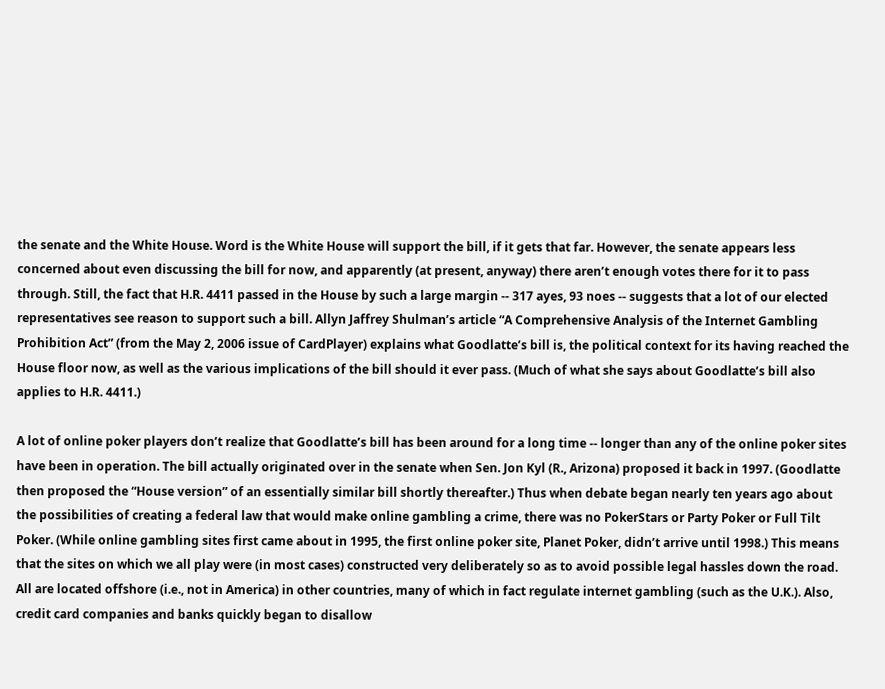the senate and the White House. Word is the White House will support the bill, if it gets that far. However, the senate appears less concerned about even discussing the bill for now, and apparently (at present, anyway) there aren’t enough votes there for it to pass through. Still, the fact that H.R. 4411 passed in the House by such a large margin -- 317 ayes, 93 noes -- suggests that a lot of our elected representatives see reason to support such a bill. Allyn Jaffrey Shulman’s article “A Comprehensive Analysis of the Internet Gambling Prohibition Act” (from the May 2, 2006 issue of CardPlayer) explains what Goodlatte’s bill is, the political context for its having reached the House floor now, as well as the various implications of the bill should it ever pass. (Much of what she says about Goodlatte’s bill also applies to H.R. 4411.)

A lot of online poker players don’t realize that Goodlatte’s bill has been around for a long time -- longer than any of the online poker sites have been in operation. The bill actually originated over in the senate when Sen. Jon Kyl (R., Arizona) proposed it back in 1997. (Goodlatte then proposed the “House version” of an essentially similar bill shortly thereafter.) Thus when debate began nearly ten years ago about the possibilities of creating a federal law that would make online gambling a crime, there was no PokerStars or Party Poker or Full Tilt Poker. (While online gambling sites first came about in 1995, the first online poker site, Planet Poker, didn’t arrive until 1998.) This means that the sites on which we all play were (in most cases) constructed very deliberately so as to avoid possible legal hassles down the road. All are located offshore (i.e., not in America) in other countries, many of which in fact regulate internet gambling (such as the U.K.). Also, credit card companies and banks quickly began to disallow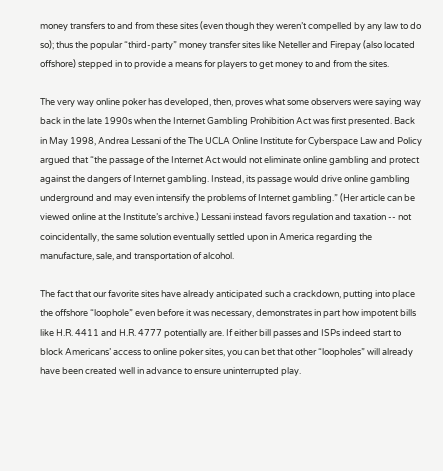money transfers to and from these sites (even though they weren’t compelled by any law to do so); thus the popular “third-party” money transfer sites like Neteller and Firepay (also located offshore) stepped in to provide a means for players to get money to and from the sites.

The very way online poker has developed, then, proves what some observers were saying way back in the late 1990s when the Internet Gambling Prohibition Act was first presented. Back in May 1998, Andrea Lessani of the The UCLA Online Institute for Cyberspace Law and Policy argued that “the passage of the Internet Act would not eliminate online gambling and protect against the dangers of Internet gambling. Instead, its passage would drive online gambling underground and may even intensify the problems of Internet gambling.” (Her article can be viewed online at the Institute’s archive.) Lessani instead favors regulation and taxation -- not coincidentally, the same solution eventually settled upon in America regarding the manufacture, sale, and transportation of alcohol.

The fact that our favorite sites have already anticipated such a crackdown, putting into place the offshore “loophole” even before it was necessary, demonstrates in part how impotent bills like H.R. 4411 and H.R. 4777 potentially are. If either bill passes and ISPs indeed start to block Americans’ access to online poker sites, you can bet that other “loopholes” will already have been created well in advance to ensure uninterrupted play.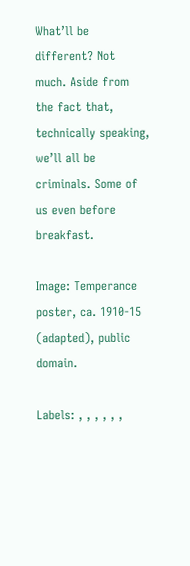What’ll be different? Not much. Aside from the fact that, technically speaking, we’ll all be criminals. Some of us even before breakfast.

Image: Temperance poster, ca. 1910-15 (adapted), public domain.

Labels: , , , , , ,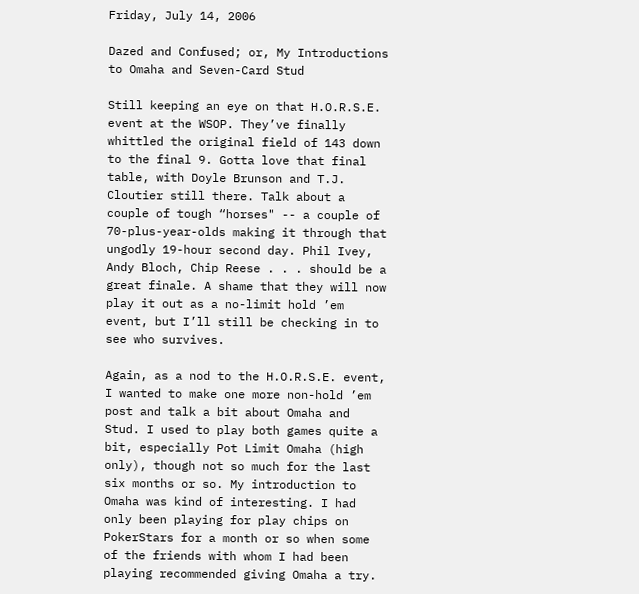Friday, July 14, 2006

Dazed and Confused; or, My Introductions to Omaha and Seven-Card Stud

Still keeping an eye on that H.O.R.S.E. event at the WSOP. They’ve finally whittled the original field of 143 down to the final 9. Gotta love that final table, with Doyle Brunson and T.J. Cloutier still there. Talk about a couple of tough “horses" -- a couple of 70-plus-year-olds making it through that ungodly 19-hour second day. Phil Ivey, Andy Bloch, Chip Reese . . . should be a great finale. A shame that they will now play it out as a no-limit hold ’em event, but I’ll still be checking in to see who survives.

Again, as a nod to the H.O.R.S.E. event, I wanted to make one more non-hold ’em post and talk a bit about Omaha and Stud. I used to play both games quite a bit, especially Pot Limit Omaha (high only), though not so much for the last six months or so. My introduction to Omaha was kind of interesting. I had only been playing for play chips on PokerStars for a month or so when some of the friends with whom I had been playing recommended giving Omaha a try.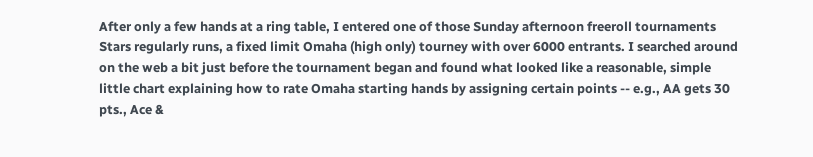After only a few hands at a ring table, I entered one of those Sunday afternoon freeroll tournaments Stars regularly runs, a fixed limit Omaha (high only) tourney with over 6000 entrants. I searched around on the web a bit just before the tournament began and found what looked like a reasonable, simple little chart explaining how to rate Omaha starting hands by assigning certain points -- e.g., AA gets 30 pts., Ace &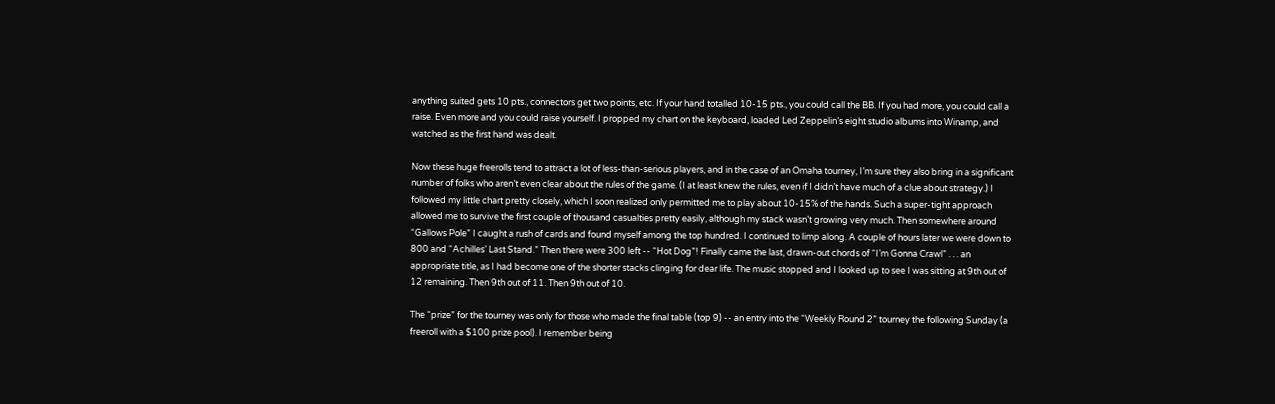anything suited gets 10 pts., connectors get two points, etc. If your hand totalled 10-15 pts., you could call the BB. If you had more, you could call a raise. Even more and you could raise yourself. I propped my chart on the keyboard, loaded Led Zeppelin’s eight studio albums into Winamp, and watched as the first hand was dealt.

Now these huge freerolls tend to attract a lot of less-than-serious players, and in the case of an Omaha tourney, I’m sure they also bring in a significant number of folks who aren’t even clear about the rules of the game. (I at least knew the rules, even if I didn’t have much of a clue about strategy.) I followed my little chart pretty closely, which I soon realized only permitted me to play about 10-15% of the hands. Such a super-tight approach allowed me to survive the first couple of thousand casualties pretty easily, although my stack wasn’t growing very much. Then somewhere around “Gallows Pole” I caught a rush of cards and found myself among the top hundred. I continued to limp along. A couple of hours later we were down to 800 and “Achilles’ Last Stand.” Then there were 300 left -- “Hot Dog”! Finally came the last, drawn-out chords of “I’m Gonna Crawl” . . . an appropriate title, as I had become one of the shorter stacks clinging for dear life. The music stopped and I looked up to see I was sitting at 9th out of 12 remaining. Then 9th out of 11. Then 9th out of 10.

The “prize” for the tourney was only for those who made the final table (top 9) -- an entry into the “Weekly Round 2” tourney the following Sunday (a freeroll with a $100 prize pool). I remember being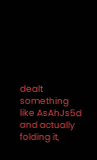dealt something like AsAhJs5d and actually folding it,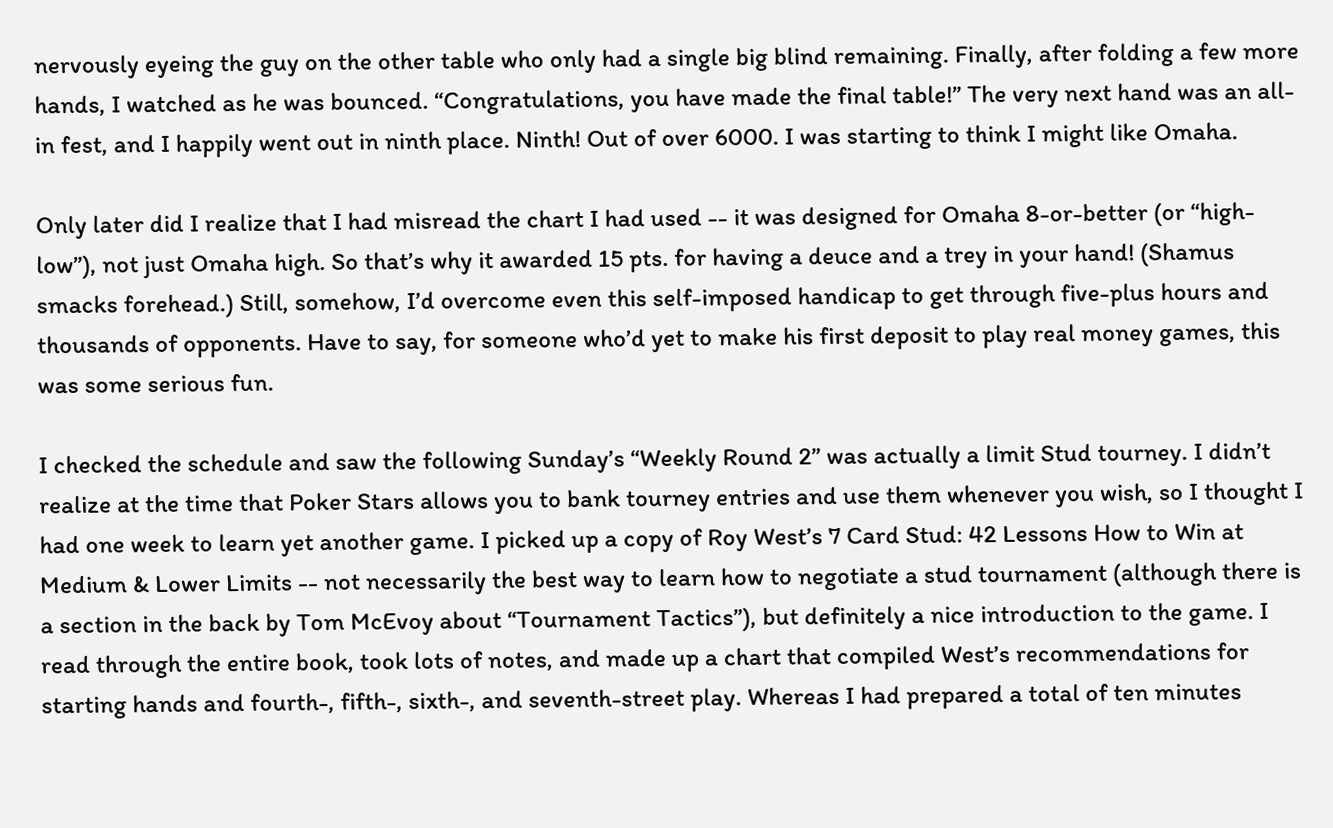nervously eyeing the guy on the other table who only had a single big blind remaining. Finally, after folding a few more hands, I watched as he was bounced. “Congratulations, you have made the final table!” The very next hand was an all-in fest, and I happily went out in ninth place. Ninth! Out of over 6000. I was starting to think I might like Omaha.

Only later did I realize that I had misread the chart I had used -- it was designed for Omaha 8-or-better (or “high-low”), not just Omaha high. So that’s why it awarded 15 pts. for having a deuce and a trey in your hand! (Shamus smacks forehead.) Still, somehow, I’d overcome even this self-imposed handicap to get through five-plus hours and thousands of opponents. Have to say, for someone who’d yet to make his first deposit to play real money games, this was some serious fun.

I checked the schedule and saw the following Sunday’s “Weekly Round 2” was actually a limit Stud tourney. I didn’t realize at the time that Poker Stars allows you to bank tourney entries and use them whenever you wish, so I thought I had one week to learn yet another game. I picked up a copy of Roy West’s 7 Card Stud: 42 Lessons How to Win at Medium & Lower Limits -- not necessarily the best way to learn how to negotiate a stud tournament (although there is a section in the back by Tom McEvoy about “Tournament Tactics”), but definitely a nice introduction to the game. I read through the entire book, took lots of notes, and made up a chart that compiled West’s recommendations for starting hands and fourth-, fifth-, sixth-, and seventh-street play. Whereas I had prepared a total of ten minutes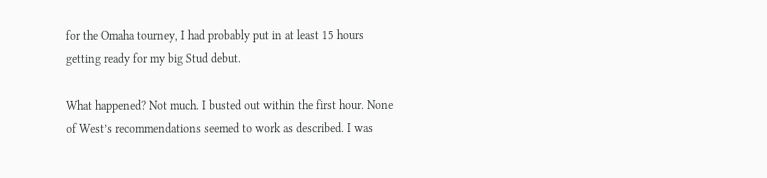for the Omaha tourney, I had probably put in at least 15 hours getting ready for my big Stud debut.

What happened? Not much. I busted out within the first hour. None of West’s recommendations seemed to work as described. I was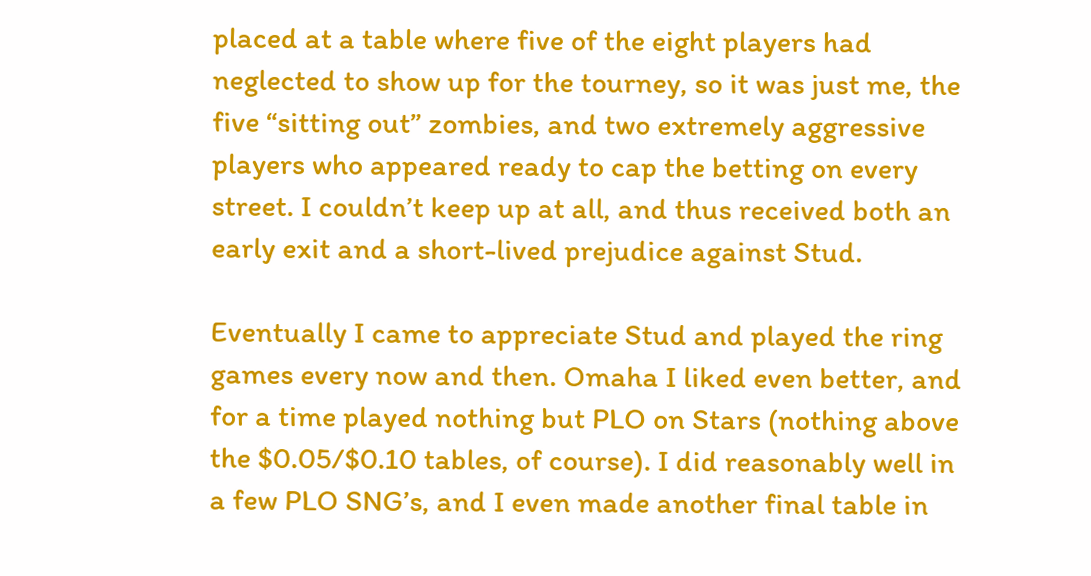placed at a table where five of the eight players had neglected to show up for the tourney, so it was just me, the five “sitting out” zombies, and two extremely aggressive players who appeared ready to cap the betting on every street. I couldn’t keep up at all, and thus received both an early exit and a short-lived prejudice against Stud.

Eventually I came to appreciate Stud and played the ring games every now and then. Omaha I liked even better, and for a time played nothing but PLO on Stars (nothing above the $0.05/$0.10 tables, of course). I did reasonably well in a few PLO SNG’s, and I even made another final table in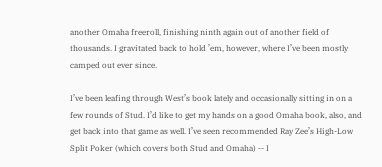another Omaha freeroll, finishing ninth again out of another field of thousands. I gravitated back to hold ’em, however, where I’ve been mostly camped out ever since.

I’ve been leafing through West’s book lately and occasionally sitting in on a few rounds of Stud. I’d like to get my hands on a good Omaha book, also, and get back into that game as well. I’ve seen recommended Ray Zee’s High-Low Split Poker (which covers both Stud and Omaha) -- I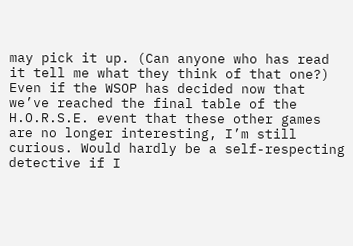may pick it up. (Can anyone who has read it tell me what they think of that one?) Even if the WSOP has decided now that we’ve reached the final table of the H.O.R.S.E. event that these other games are no longer interesting, I’m still curious. Would hardly be a self-respecting detective if I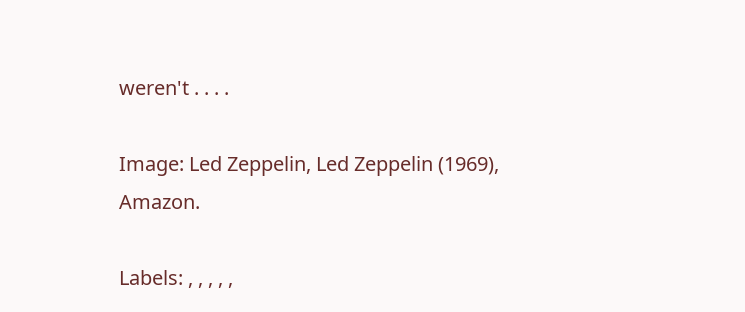weren't . . . .

Image: Led Zeppelin, Led Zeppelin (1969), Amazon.

Labels: , , , , ,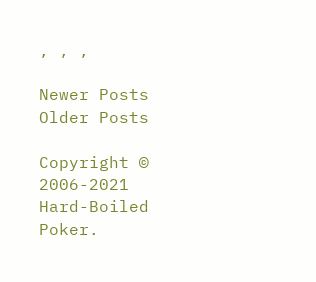, , ,

Newer Posts
Older Posts

Copyright © 2006-2021 Hard-Boiled Poker.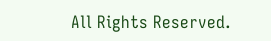All Rights Reserved.